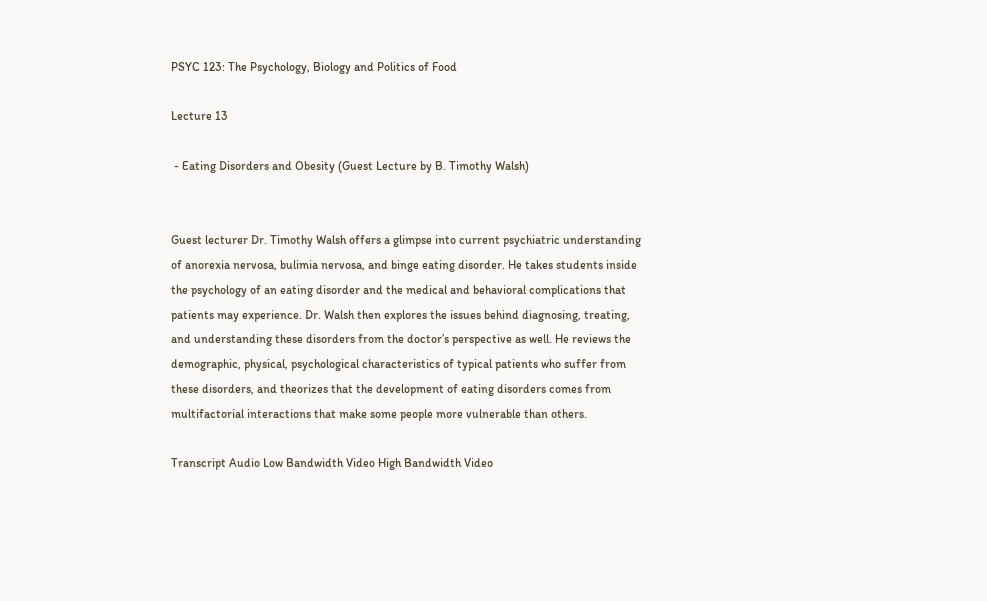PSYC 123: The Psychology, Biology and Politics of Food

Lecture 13

 - Eating Disorders and Obesity (Guest Lecture by B. Timothy Walsh)


Guest lecturer Dr. Timothy Walsh offers a glimpse into current psychiatric understanding of anorexia nervosa, bulimia nervosa, and binge eating disorder. He takes students inside the psychology of an eating disorder and the medical and behavioral complications that patients may experience. Dr. Walsh then explores the issues behind diagnosing, treating, and understanding these disorders from the doctor’s perspective as well. He reviews the demographic, physical, psychological characteristics of typical patients who suffer from these disorders, and theorizes that the development of eating disorders comes from multifactorial interactions that make some people more vulnerable than others.

Transcript Audio Low Bandwidth Video High Bandwidth Video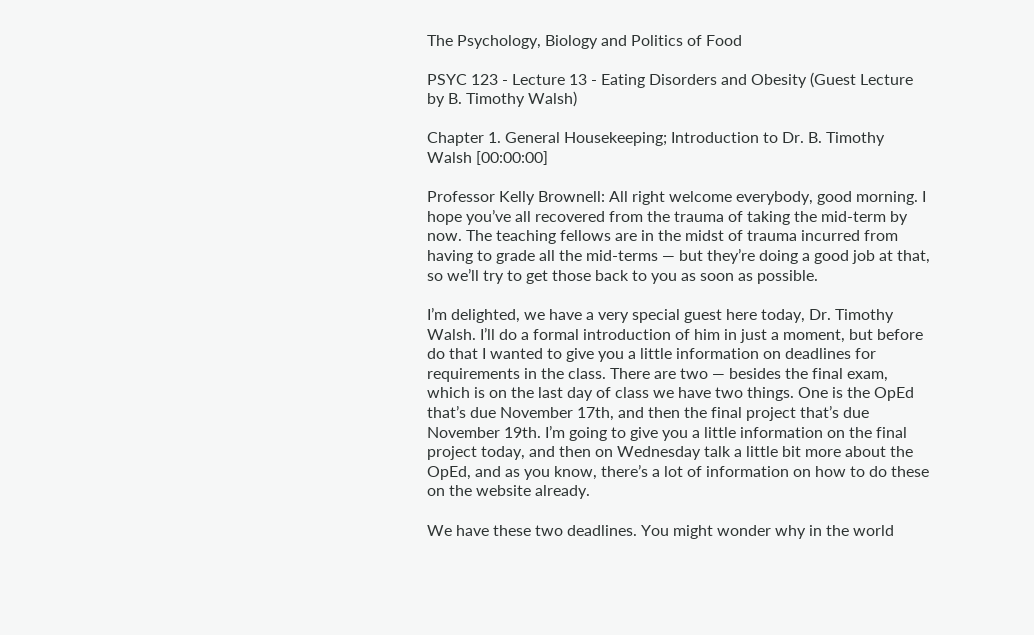The Psychology, Biology and Politics of Food

PSYC 123 - Lecture 13 - Eating Disorders and Obesity (Guest Lecture by B. Timothy Walsh)

Chapter 1. General Housekeeping; Introduction to Dr. B. Timothy Walsh [00:00:00]

Professor Kelly Brownell: All right welcome everybody, good morning. I hope you’ve all recovered from the trauma of taking the mid-term by now. The teaching fellows are in the midst of trauma incurred from having to grade all the mid-terms — but they’re doing a good job at that, so we’ll try to get those back to you as soon as possible.

I’m delighted, we have a very special guest here today, Dr. Timothy Walsh. I’ll do a formal introduction of him in just a moment, but before do that I wanted to give you a little information on deadlines for requirements in the class. There are two — besides the final exam, which is on the last day of class we have two things. One is the OpEd that’s due November 17th, and then the final project that’s due November 19th. I’m going to give you a little information on the final project today, and then on Wednesday talk a little bit more about the OpEd, and as you know, there’s a lot of information on how to do these on the website already.

We have these two deadlines. You might wonder why in the world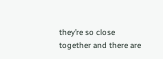they’re so close together and there are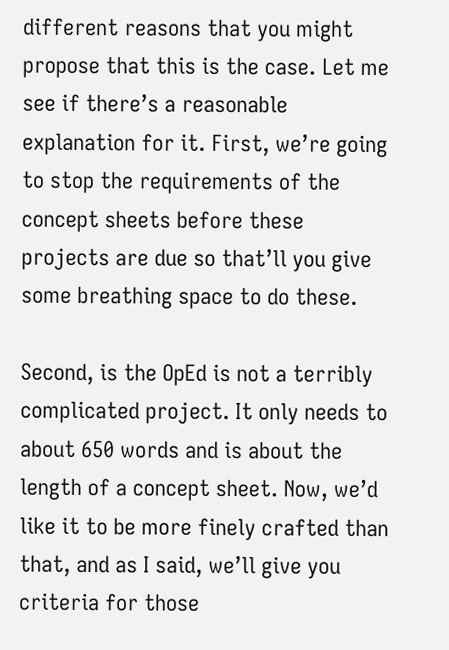different reasons that you might propose that this is the case. Let me see if there’s a reasonable explanation for it. First, we’re going to stop the requirements of the concept sheets before these projects are due so that’ll you give some breathing space to do these.

Second, is the OpEd is not a terribly complicated project. It only needs to about 650 words and is about the length of a concept sheet. Now, we’d like it to be more finely crafted than that, and as I said, we’ll give you criteria for those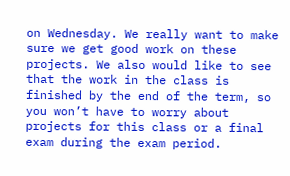on Wednesday. We really want to make sure we get good work on these projects. We also would like to see that the work in the class is finished by the end of the term, so you won’t have to worry about projects for this class or a final exam during the exam period.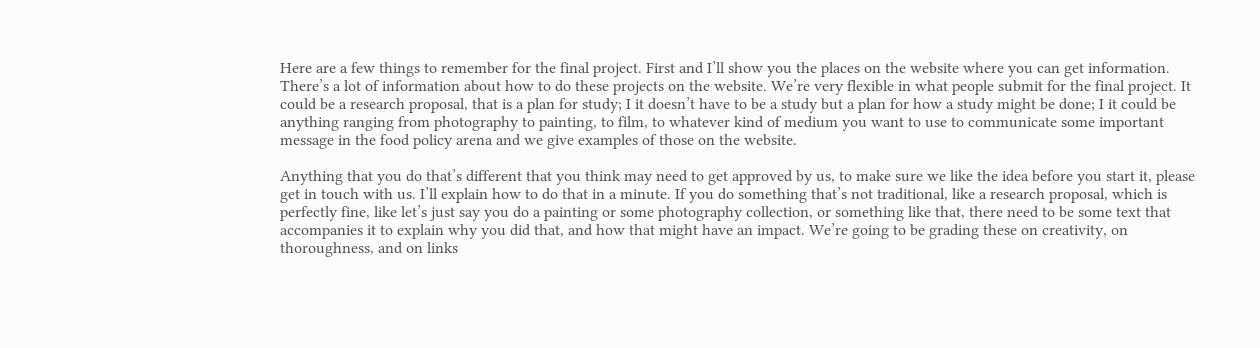Here are a few things to remember for the final project. First and I’ll show you the places on the website where you can get information. There’s a lot of information about how to do these projects on the website. We’re very flexible in what people submit for the final project. It could be a research proposal, that is a plan for study; I it doesn’t have to be a study but a plan for how a study might be done; I it could be anything ranging from photography to painting, to film, to whatever kind of medium you want to use to communicate some important message in the food policy arena and we give examples of those on the website.

Anything that you do that’s different that you think may need to get approved by us, to make sure we like the idea before you start it, please get in touch with us. I’ll explain how to do that in a minute. If you do something that’s not traditional, like a research proposal, which is perfectly fine, like let’s just say you do a painting or some photography collection, or something like that, there need to be some text that accompanies it to explain why you did that, and how that might have an impact. We’re going to be grading these on creativity, on thoroughness, and on links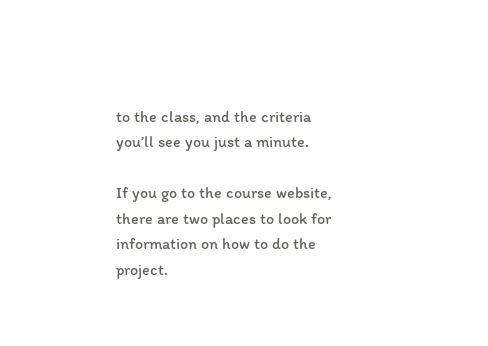to the class, and the criteria you’ll see you just a minute.

If you go to the course website, there are two places to look for information on how to do the project.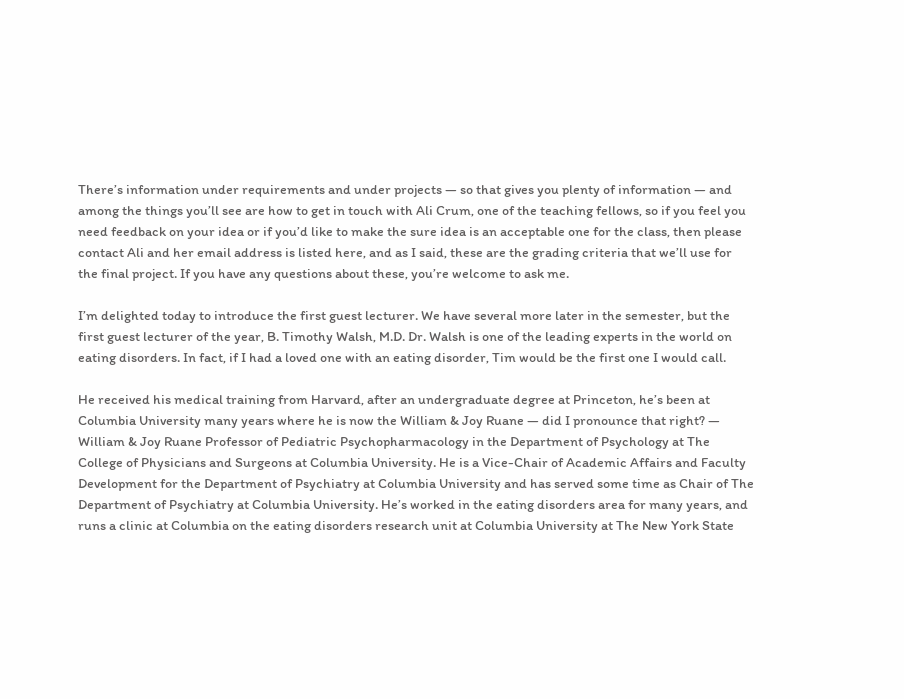There’s information under requirements and under projects — so that gives you plenty of information — and among the things you’ll see are how to get in touch with Ali Crum, one of the teaching fellows, so if you feel you need feedback on your idea or if you’d like to make the sure idea is an acceptable one for the class, then please contact Ali and her email address is listed here, and as I said, these are the grading criteria that we’ll use for the final project. If you have any questions about these, you’re welcome to ask me.

I’m delighted today to introduce the first guest lecturer. We have several more later in the semester, but the first guest lecturer of the year, B. Timothy Walsh, M.D. Dr. Walsh is one of the leading experts in the world on eating disorders. In fact, if I had a loved one with an eating disorder, Tim would be the first one I would call.

He received his medical training from Harvard, after an undergraduate degree at Princeton, he’s been at Columbia University many years where he is now the William & Joy Ruane — did I pronounce that right? — William & Joy Ruane Professor of Pediatric Psychopharmacology in the Department of Psychology at The College of Physicians and Surgeons at Columbia University. He is a Vice-Chair of Academic Affairs and Faculty Development for the Department of Psychiatry at Columbia University and has served some time as Chair of The Department of Psychiatry at Columbia University. He’s worked in the eating disorders area for many years, and runs a clinic at Columbia on the eating disorders research unit at Columbia University at The New York State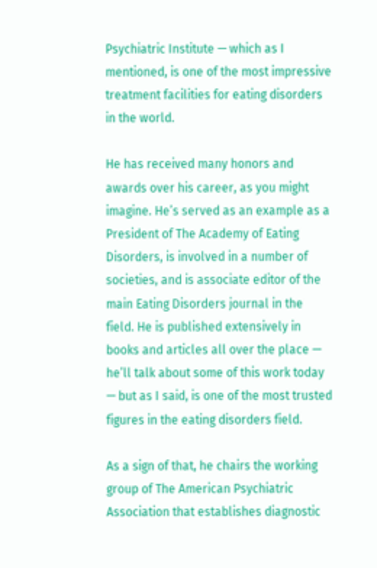Psychiatric Institute — which as I mentioned, is one of the most impressive treatment facilities for eating disorders in the world.

He has received many honors and awards over his career, as you might imagine. He’s served as an example as a President of The Academy of Eating Disorders, is involved in a number of societies, and is associate editor of the main Eating Disorders journal in the field. He is published extensively in books and articles all over the place — he’ll talk about some of this work today — but as I said, is one of the most trusted figures in the eating disorders field.

As a sign of that, he chairs the working group of The American Psychiatric Association that establishes diagnostic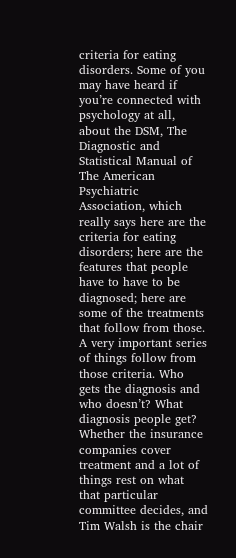criteria for eating disorders. Some of you may have heard if you’re connected with psychology at all, about the DSM, The Diagnostic and Statistical Manual of The American Psychiatric Association, which really says here are the criteria for eating disorders; here are the features that people have to have to be diagnosed; here are some of the treatments that follow from those. A very important series of things follow from those criteria. Who gets the diagnosis and who doesn’t? What diagnosis people get? Whether the insurance companies cover treatment and a lot of things rest on what that particular committee decides, and Tim Walsh is the chair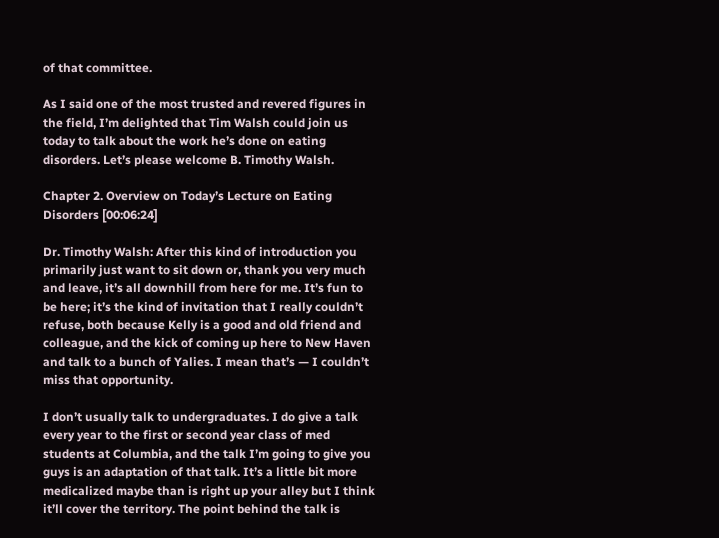of that committee.

As I said one of the most trusted and revered figures in the field, I’m delighted that Tim Walsh could join us today to talk about the work he’s done on eating disorders. Let’s please welcome B. Timothy Walsh.

Chapter 2. Overview on Today’s Lecture on Eating Disorders [00:06:24]

Dr. Timothy Walsh: After this kind of introduction you primarily just want to sit down or, thank you very much and leave, it’s all downhill from here for me. It’s fun to be here; it’s the kind of invitation that I really couldn’t refuse, both because Kelly is a good and old friend and colleague, and the kick of coming up here to New Haven and talk to a bunch of Yalies. I mean that’s — I couldn’t miss that opportunity.

I don’t usually talk to undergraduates. I do give a talk every year to the first or second year class of med students at Columbia, and the talk I’m going to give you guys is an adaptation of that talk. It’s a little bit more medicalized maybe than is right up your alley but I think it’ll cover the territory. The point behind the talk is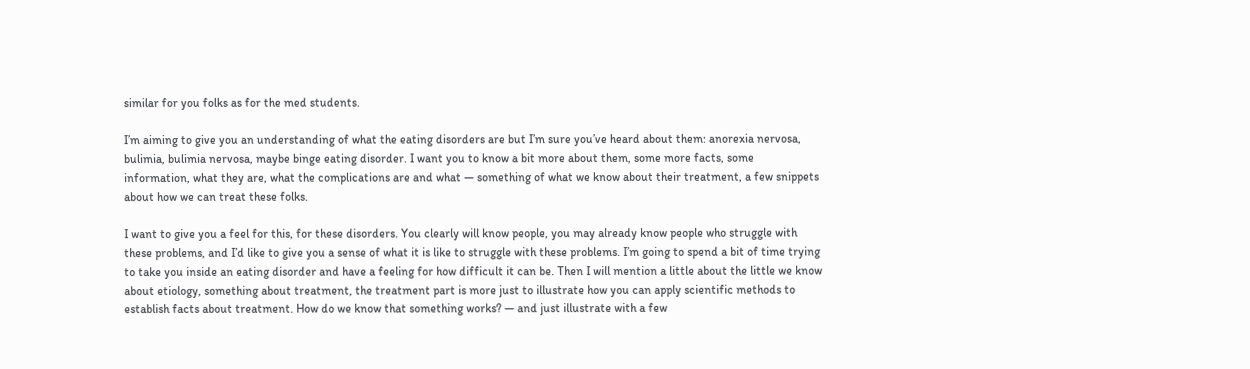similar for you folks as for the med students.

I’m aiming to give you an understanding of what the eating disorders are but I’m sure you’ve heard about them: anorexia nervosa, bulimia, bulimia nervosa, maybe binge eating disorder. I want you to know a bit more about them, some more facts, some information, what they are, what the complications are and what — something of what we know about their treatment, a few snippets about how we can treat these folks.

I want to give you a feel for this, for these disorders. You clearly will know people, you may already know people who struggle with these problems, and I’d like to give you a sense of what it is like to struggle with these problems. I’m going to spend a bit of time trying to take you inside an eating disorder and have a feeling for how difficult it can be. Then I will mention a little about the little we know about etiology, something about treatment, the treatment part is more just to illustrate how you can apply scientific methods to establish facts about treatment. How do we know that something works? — and just illustrate with a few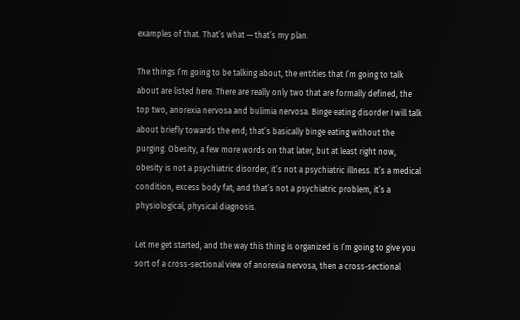examples of that. That’s what — that’s my plan.

The things I’m going to be talking about, the entities that I’m going to talk about are listed here. There are really only two that are formally defined, the top two, anorexia nervosa and bulimia nervosa. Binge eating disorder I will talk about briefly towards the end; that’s basically binge eating without the purging. Obesity, a few more words on that later, but at least right now, obesity is not a psychiatric disorder, it’s not a psychiatric illness. It’s a medical condition, excess body fat; and that’s not a psychiatric problem, it’s a physiological, physical diagnosis.

Let me get started, and the way this thing is organized is I’m going to give you sort of a cross-sectional view of anorexia nervosa, then a cross-sectional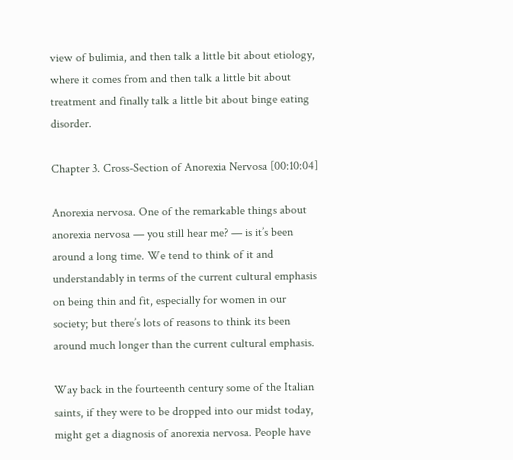view of bulimia, and then talk a little bit about etiology, where it comes from and then talk a little bit about treatment and finally talk a little bit about binge eating disorder.

Chapter 3. Cross-Section of Anorexia Nervosa [00:10:04]

Anorexia nervosa. One of the remarkable things about anorexia nervosa — you still hear me? — is it’s been around a long time. We tend to think of it and understandably in terms of the current cultural emphasis on being thin and fit, especially for women in our society; but there’s lots of reasons to think its been around much longer than the current cultural emphasis.

Way back in the fourteenth century some of the Italian saints, if they were to be dropped into our midst today, might get a diagnosis of anorexia nervosa. People have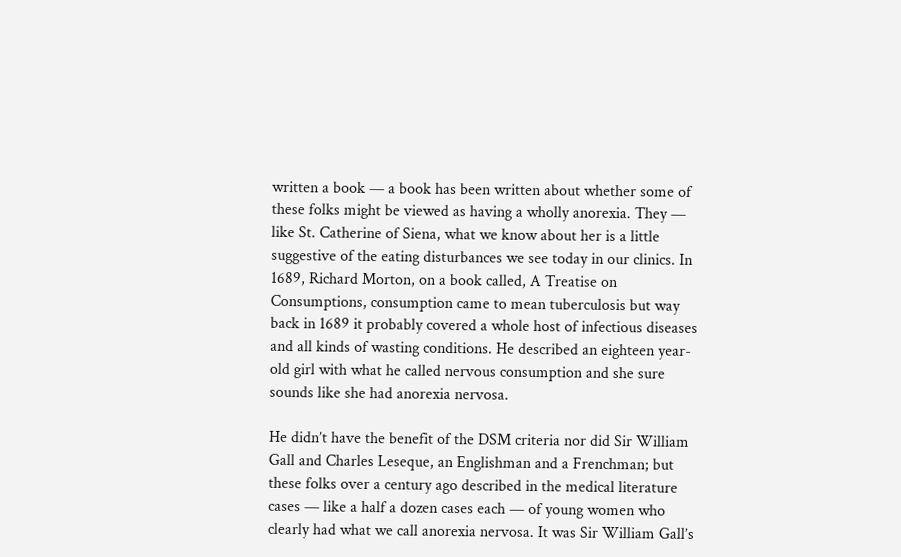written a book — a book has been written about whether some of these folks might be viewed as having a wholly anorexia. They — like St. Catherine of Siena, what we know about her is a little suggestive of the eating disturbances we see today in our clinics. In 1689, Richard Morton, on a book called, A Treatise on Consumptions, consumption came to mean tuberculosis but way back in 1689 it probably covered a whole host of infectious diseases and all kinds of wasting conditions. He described an eighteen year-old girl with what he called nervous consumption and she sure sounds like she had anorexia nervosa.

He didn’t have the benefit of the DSM criteria nor did Sir William Gall and Charles Leseque, an Englishman and a Frenchman; but these folks over a century ago described in the medical literature cases — like a half a dozen cases each — of young women who clearly had what we call anorexia nervosa. It was Sir William Gall’s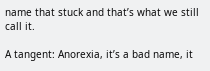name that stuck and that’s what we still call it.

A tangent: Anorexia, it’s a bad name, it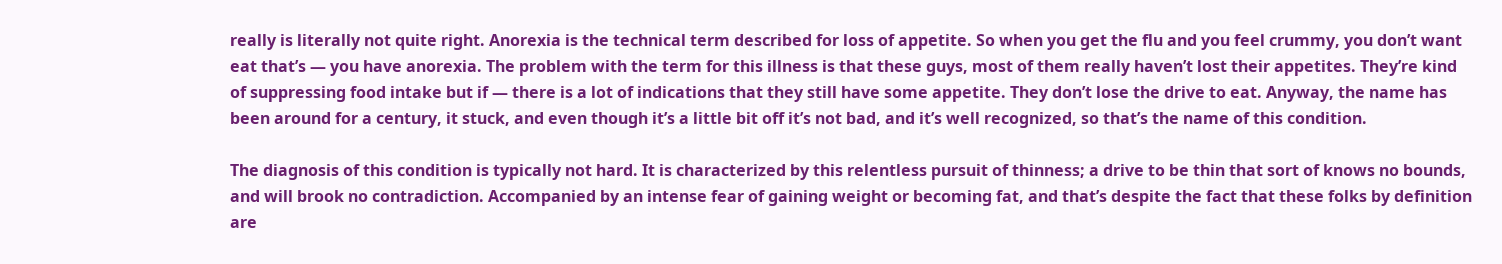really is literally not quite right. Anorexia is the technical term described for loss of appetite. So when you get the flu and you feel crummy, you don’t want eat that’s — you have anorexia. The problem with the term for this illness is that these guys, most of them really haven’t lost their appetites. They’re kind of suppressing food intake but if — there is a lot of indications that they still have some appetite. They don’t lose the drive to eat. Anyway, the name has been around for a century, it stuck, and even though it’s a little bit off it’s not bad, and it’s well recognized, so that’s the name of this condition.

The diagnosis of this condition is typically not hard. It is characterized by this relentless pursuit of thinness; a drive to be thin that sort of knows no bounds, and will brook no contradiction. Accompanied by an intense fear of gaining weight or becoming fat, and that’s despite the fact that these folks by definition are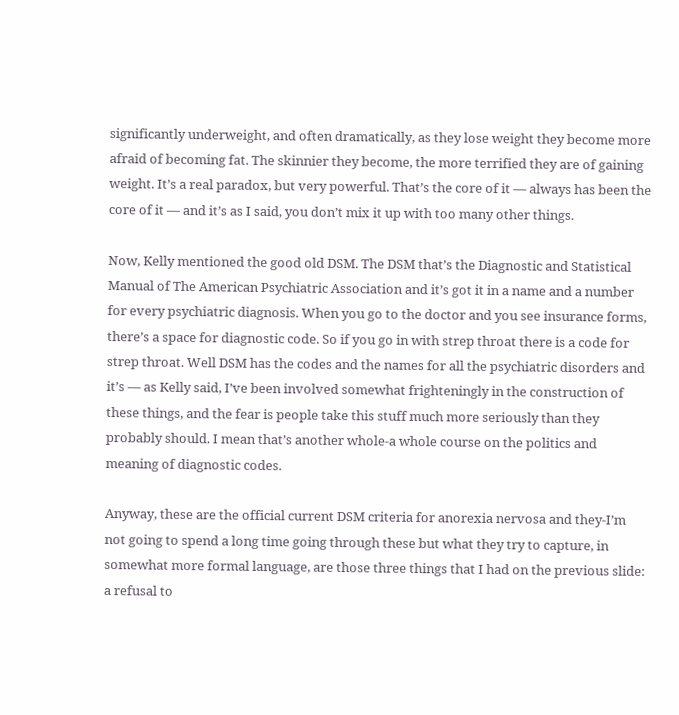significantly underweight, and often dramatically, as they lose weight they become more afraid of becoming fat. The skinnier they become, the more terrified they are of gaining weight. It’s a real paradox, but very powerful. That’s the core of it — always has been the core of it — and it’s as I said, you don’t mix it up with too many other things.

Now, Kelly mentioned the good old DSM. The DSM that’s the Diagnostic and Statistical Manual of The American Psychiatric Association and it’s got it in a name and a number for every psychiatric diagnosis. When you go to the doctor and you see insurance forms, there’s a space for diagnostic code. So if you go in with strep throat there is a code for strep throat. Well DSM has the codes and the names for all the psychiatric disorders and it’s — as Kelly said, I’ve been involved somewhat frighteningly in the construction of these things, and the fear is people take this stuff much more seriously than they probably should. I mean that’s another whole-a whole course on the politics and meaning of diagnostic codes.

Anyway, these are the official current DSM criteria for anorexia nervosa and they-I’m not going to spend a long time going through these but what they try to capture, in somewhat more formal language, are those three things that I had on the previous slide: a refusal to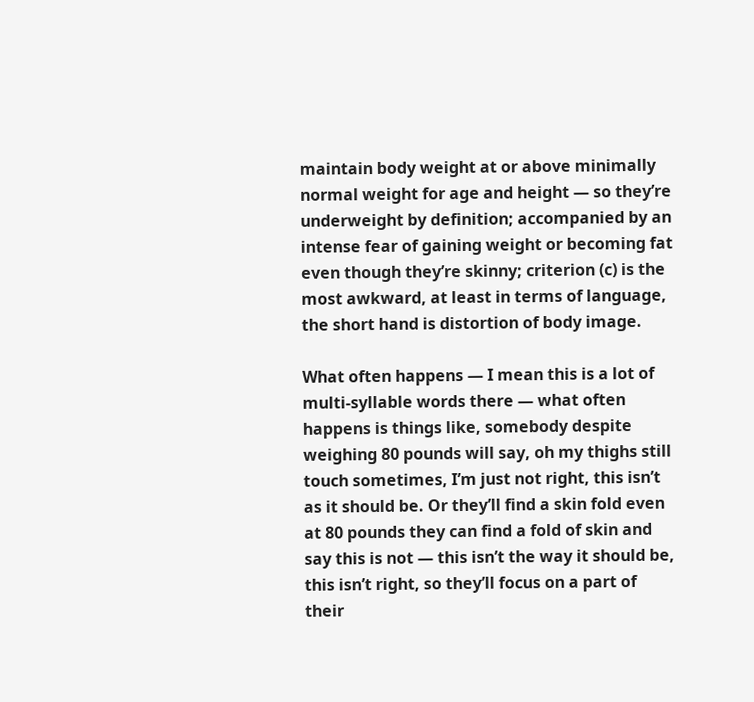maintain body weight at or above minimally normal weight for age and height — so they’re underweight by definition; accompanied by an intense fear of gaining weight or becoming fat even though they’re skinny; criterion (c) is the most awkward, at least in terms of language, the short hand is distortion of body image.

What often happens — I mean this is a lot of multi-syllable words there — what often happens is things like, somebody despite weighing 80 pounds will say, oh my thighs still touch sometimes, I’m just not right, this isn’t as it should be. Or they’ll find a skin fold even at 80 pounds they can find a fold of skin and say this is not — this isn’t the way it should be, this isn’t right, so they’ll focus on a part of their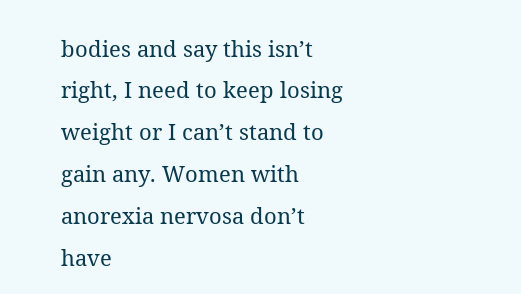bodies and say this isn’t right, I need to keep losing weight or I can’t stand to gain any. Women with anorexia nervosa don’t have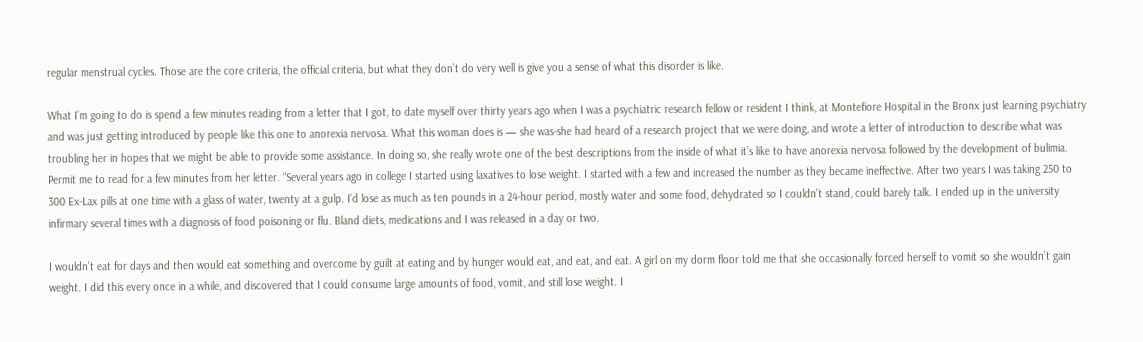regular menstrual cycles. Those are the core criteria, the official criteria, but what they don’t do very well is give you a sense of what this disorder is like.

What I’m going to do is spend a few minutes reading from a letter that I got, to date myself over thirty years ago when I was a psychiatric research fellow or resident I think, at Montefiore Hospital in the Bronx just learning psychiatry and was just getting introduced by people like this one to anorexia nervosa. What this woman does is — she was-she had heard of a research project that we were doing, and wrote a letter of introduction to describe what was troubling her in hopes that we might be able to provide some assistance. In doing so, she really wrote one of the best descriptions from the inside of what it’s like to have anorexia nervosa followed by the development of bulimia. Permit me to read for a few minutes from her letter. “Several years ago in college I started using laxatives to lose weight. I started with a few and increased the number as they became ineffective. After two years I was taking 250 to 300 Ex-Lax pills at one time with a glass of water, twenty at a gulp. I’d lose as much as ten pounds in a 24-hour period, mostly water and some food, dehydrated so I couldn’t stand, could barely talk. I ended up in the university infirmary several times with a diagnosis of food poisoning or flu. Bland diets, medications and I was released in a day or two.

I wouldn’t eat for days and then would eat something and overcome by guilt at eating and by hunger would eat, and eat, and eat. A girl on my dorm floor told me that she occasionally forced herself to vomit so she wouldn’t gain weight. I did this every once in a while, and discovered that I could consume large amounts of food, vomit, and still lose weight. I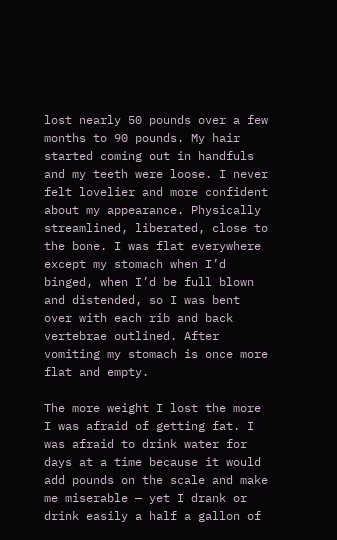lost nearly 50 pounds over a few months to 90 pounds. My hair started coming out in handfuls and my teeth were loose. I never felt lovelier and more confident about my appearance. Physically streamlined, liberated, close to the bone. I was flat everywhere except my stomach when I’d binged, when I’d be full blown and distended, so I was bent over with each rib and back vertebrae outlined. After vomiting my stomach is once more flat and empty.

The more weight I lost the more I was afraid of getting fat. I was afraid to drink water for days at a time because it would add pounds on the scale and make me miserable — yet I drank or drink easily a half a gallon of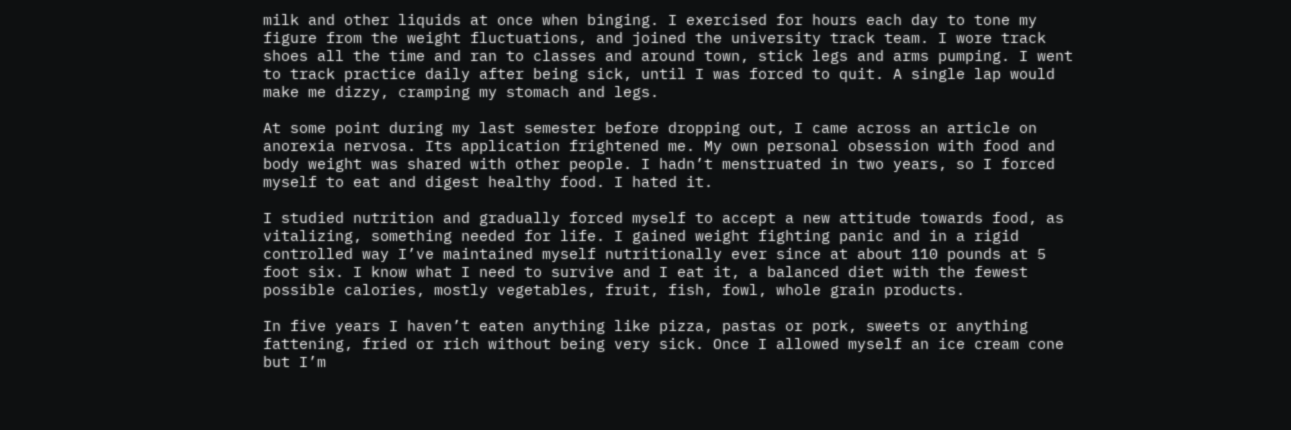milk and other liquids at once when binging. I exercised for hours each day to tone my figure from the weight fluctuations, and joined the university track team. I wore track shoes all the time and ran to classes and around town, stick legs and arms pumping. I went to track practice daily after being sick, until I was forced to quit. A single lap would make me dizzy, cramping my stomach and legs.

At some point during my last semester before dropping out, I came across an article on anorexia nervosa. Its application frightened me. My own personal obsession with food and body weight was shared with other people. I hadn’t menstruated in two years, so I forced myself to eat and digest healthy food. I hated it.

I studied nutrition and gradually forced myself to accept a new attitude towards food, as vitalizing, something needed for life. I gained weight fighting panic and in a rigid controlled way I’ve maintained myself nutritionally ever since at about 110 pounds at 5 foot six. I know what I need to survive and I eat it, a balanced diet with the fewest possible calories, mostly vegetables, fruit, fish, fowl, whole grain products.

In five years I haven’t eaten anything like pizza, pastas or pork, sweets or anything fattening, fried or rich without being very sick. Once I allowed myself an ice cream cone but I’m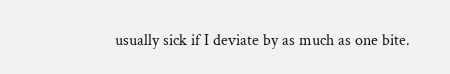usually sick if I deviate by as much as one bite.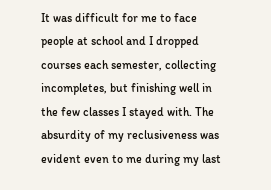It was difficult for me to face people at school and I dropped courses each semester, collecting incompletes, but finishing well in the few classes I stayed with. The absurdity of my reclusiveness was evident even to me during my last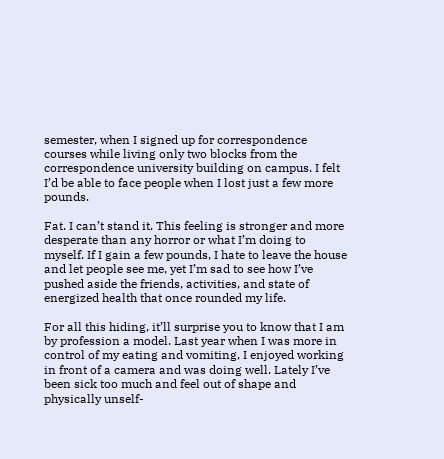semester, when I signed up for correspondence courses while living only two blocks from the correspondence university building on campus. I felt I’d be able to face people when I lost just a few more pounds.

Fat. I can’t stand it. This feeling is stronger and more desperate than any horror or what I’m doing to myself. If I gain a few pounds, I hate to leave the house and let people see me, yet I’m sad to see how I’ve pushed aside the friends, activities, and state of energized health that once rounded my life.

For all this hiding, it’ll surprise you to know that I am by profession a model. Last year when I was more in control of my eating and vomiting, I enjoyed working in front of a camera and was doing well. Lately I’ve been sick too much and feel out of shape and physically unself-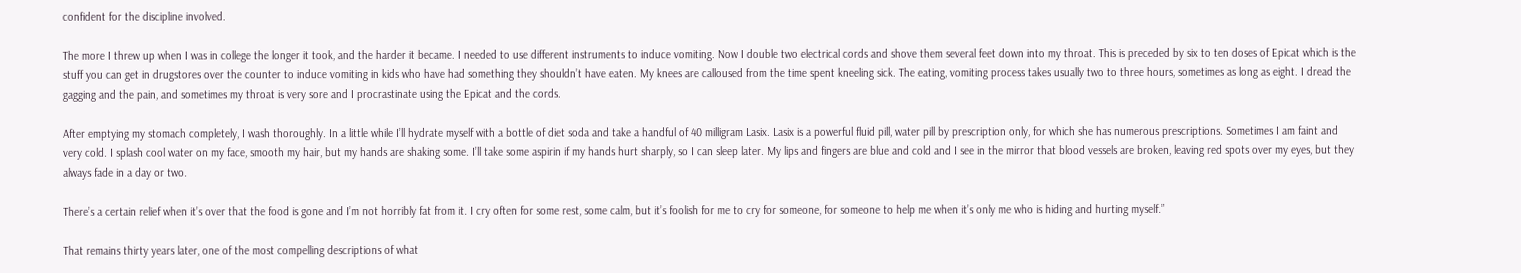confident for the discipline involved.

The more I threw up when I was in college the longer it took, and the harder it became. I needed to use different instruments to induce vomiting. Now I double two electrical cords and shove them several feet down into my throat. This is preceded by six to ten doses of Epicat which is the stuff you can get in drugstores over the counter to induce vomiting in kids who have had something they shouldn’t have eaten. My knees are calloused from the time spent kneeling sick. The eating, vomiting process takes usually two to three hours, sometimes as long as eight. I dread the gagging and the pain, and sometimes my throat is very sore and I procrastinate using the Epicat and the cords.

After emptying my stomach completely, I wash thoroughly. In a little while I’ll hydrate myself with a bottle of diet soda and take a handful of 40 milligram Lasix. Lasix is a powerful fluid pill, water pill by prescription only, for which she has numerous prescriptions. Sometimes I am faint and very cold. I splash cool water on my face, smooth my hair, but my hands are shaking some. I’ll take some aspirin if my hands hurt sharply, so I can sleep later. My lips and fingers are blue and cold and I see in the mirror that blood vessels are broken, leaving red spots over my eyes, but they always fade in a day or two.

There’s a certain relief when it’s over that the food is gone and I’m not horribly fat from it. I cry often for some rest, some calm, but it’s foolish for me to cry for someone, for someone to help me when it’s only me who is hiding and hurting myself.”

That remains thirty years later, one of the most compelling descriptions of what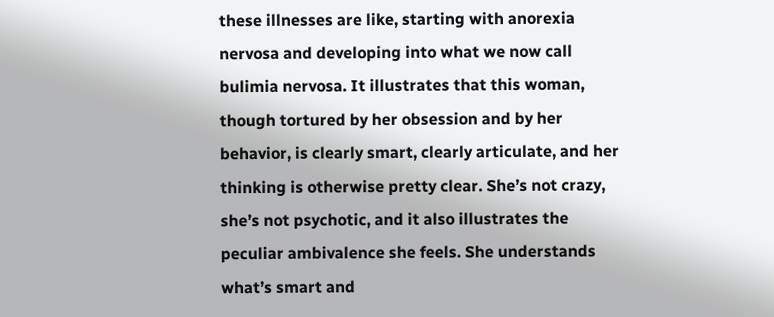these illnesses are like, starting with anorexia nervosa and developing into what we now call bulimia nervosa. It illustrates that this woman, though tortured by her obsession and by her behavior, is clearly smart, clearly articulate, and her thinking is otherwise pretty clear. She’s not crazy, she’s not psychotic, and it also illustrates the peculiar ambivalence she feels. She understands what’s smart and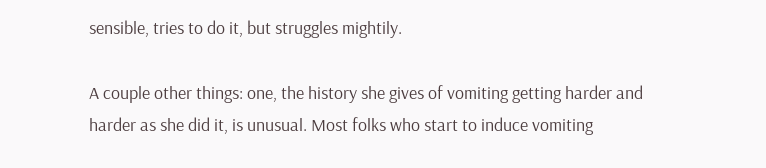sensible, tries to do it, but struggles mightily.

A couple other things: one, the history she gives of vomiting getting harder and harder as she did it, is unusual. Most folks who start to induce vomiting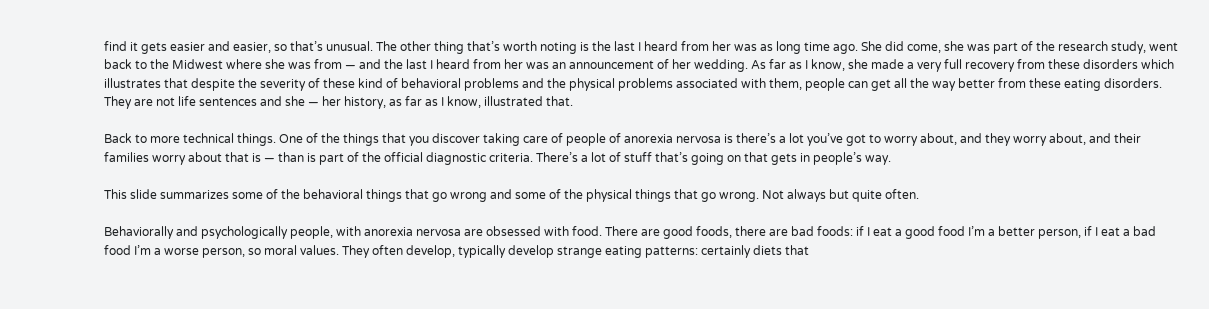find it gets easier and easier, so that’s unusual. The other thing that’s worth noting is the last I heard from her was as long time ago. She did come, she was part of the research study, went back to the Midwest where she was from — and the last I heard from her was an announcement of her wedding. As far as I know, she made a very full recovery from these disorders which illustrates that despite the severity of these kind of behavioral problems and the physical problems associated with them, people can get all the way better from these eating disorders. They are not life sentences and she — her history, as far as I know, illustrated that.

Back to more technical things. One of the things that you discover taking care of people of anorexia nervosa is there’s a lot you’ve got to worry about, and they worry about, and their families worry about that is — than is part of the official diagnostic criteria. There’s a lot of stuff that’s going on that gets in people’s way.

This slide summarizes some of the behavioral things that go wrong and some of the physical things that go wrong. Not always but quite often.

Behaviorally and psychologically people, with anorexia nervosa are obsessed with food. There are good foods, there are bad foods: if I eat a good food I’m a better person, if I eat a bad food I’m a worse person, so moral values. They often develop, typically develop strange eating patterns: certainly diets that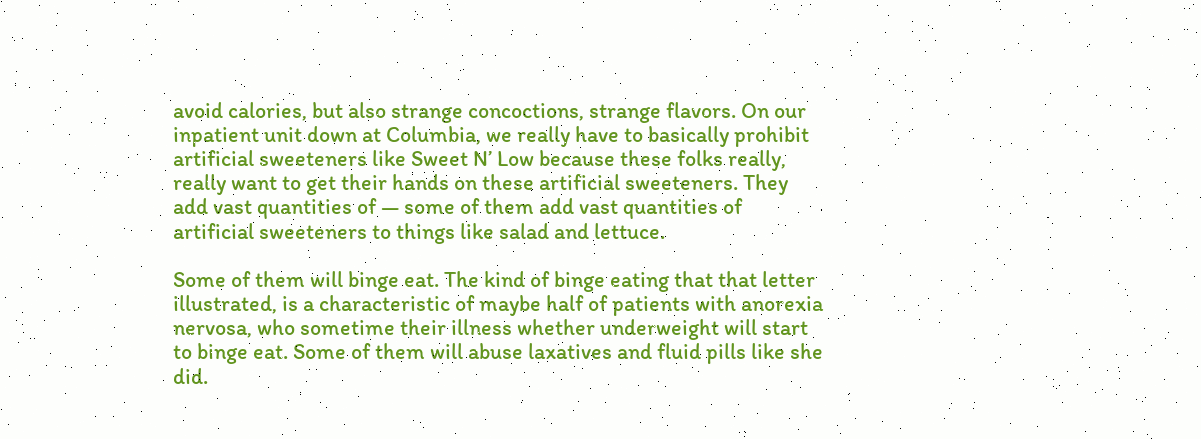avoid calories, but also strange concoctions, strange flavors. On our inpatient unit down at Columbia, we really have to basically prohibit artificial sweeteners like Sweet N’ Low because these folks really, really want to get their hands on these artificial sweeteners. They add vast quantities of — some of them add vast quantities of artificial sweeteners to things like salad and lettuce.

Some of them will binge eat. The kind of binge eating that that letter illustrated, is a characteristic of maybe half of patients with anorexia nervosa, who sometime their illness whether underweight will start to binge eat. Some of them will abuse laxatives and fluid pills like she did.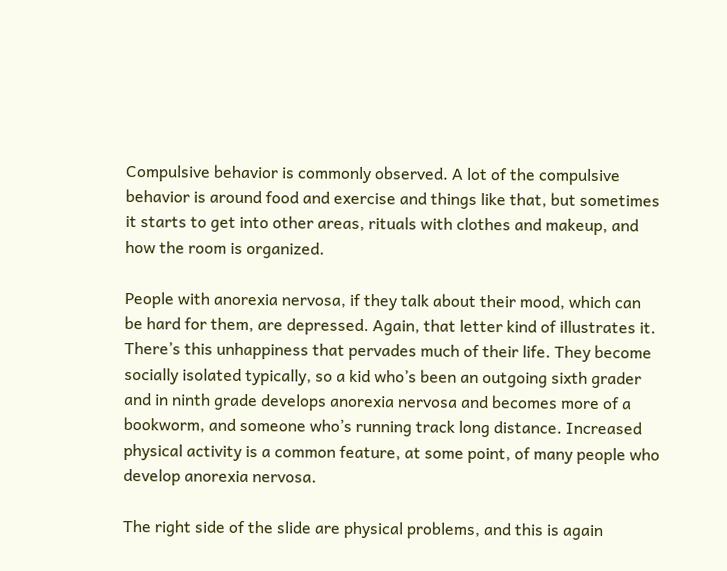Compulsive behavior is commonly observed. A lot of the compulsive behavior is around food and exercise and things like that, but sometimes it starts to get into other areas, rituals with clothes and makeup, and how the room is organized.

People with anorexia nervosa, if they talk about their mood, which can be hard for them, are depressed. Again, that letter kind of illustrates it. There’s this unhappiness that pervades much of their life. They become socially isolated typically, so a kid who’s been an outgoing sixth grader and in ninth grade develops anorexia nervosa and becomes more of a bookworm, and someone who’s running track long distance. Increased physical activity is a common feature, at some point, of many people who develop anorexia nervosa.

The right side of the slide are physical problems, and this is again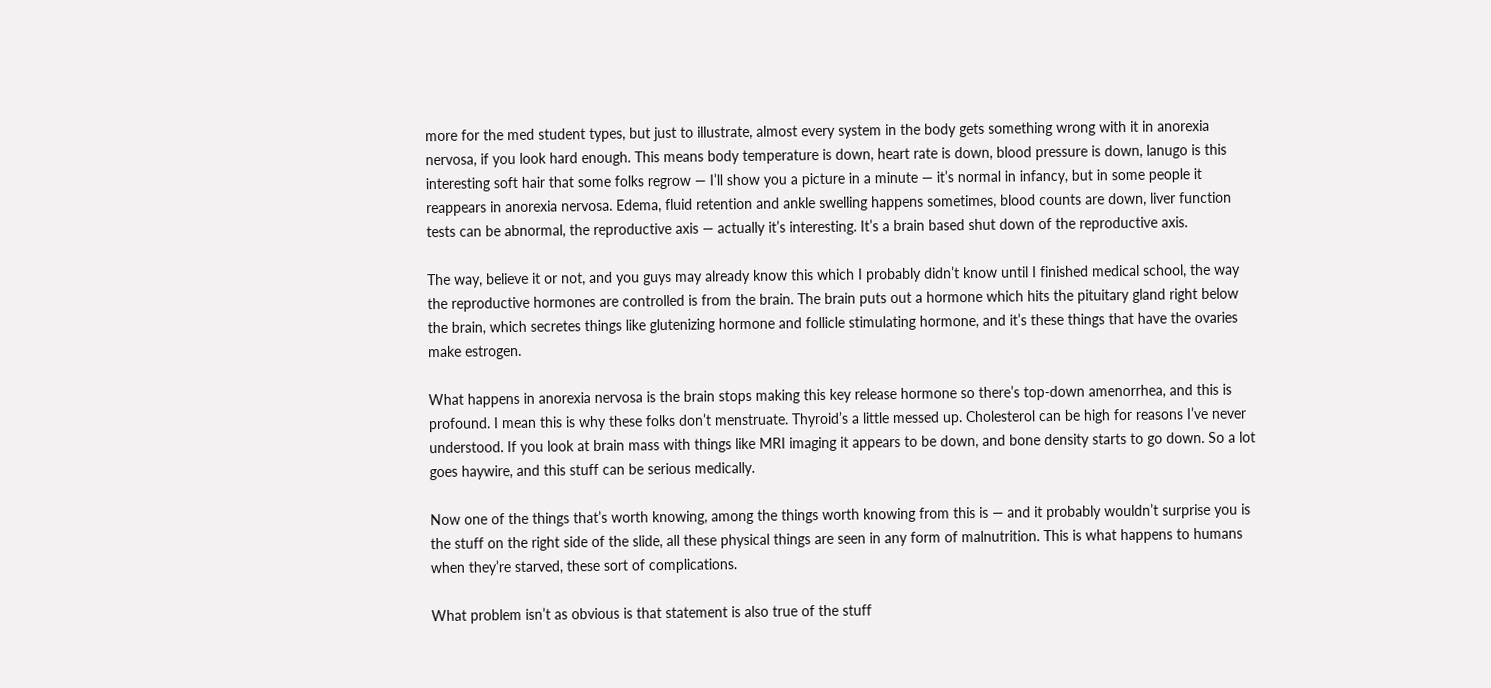more for the med student types, but just to illustrate, almost every system in the body gets something wrong with it in anorexia nervosa, if you look hard enough. This means body temperature is down, heart rate is down, blood pressure is down, lanugo is this interesting soft hair that some folks regrow — I’ll show you a picture in a minute — it’s normal in infancy, but in some people it reappears in anorexia nervosa. Edema, fluid retention and ankle swelling happens sometimes, blood counts are down, liver function tests can be abnormal, the reproductive axis — actually it’s interesting. It’s a brain based shut down of the reproductive axis.

The way, believe it or not, and you guys may already know this which I probably didn’t know until I finished medical school, the way the reproductive hormones are controlled is from the brain. The brain puts out a hormone which hits the pituitary gland right below the brain, which secretes things like glutenizing hormone and follicle stimulating hormone, and it’s these things that have the ovaries make estrogen.

What happens in anorexia nervosa is the brain stops making this key release hormone so there’s top-down amenorrhea, and this is profound. I mean this is why these folks don’t menstruate. Thyroid’s a little messed up. Cholesterol can be high for reasons I’ve never understood. If you look at brain mass with things like MRI imaging it appears to be down, and bone density starts to go down. So a lot goes haywire, and this stuff can be serious medically.

Now one of the things that’s worth knowing, among the things worth knowing from this is — and it probably wouldn’t surprise you is the stuff on the right side of the slide, all these physical things are seen in any form of malnutrition. This is what happens to humans when they’re starved, these sort of complications.

What problem isn’t as obvious is that statement is also true of the stuff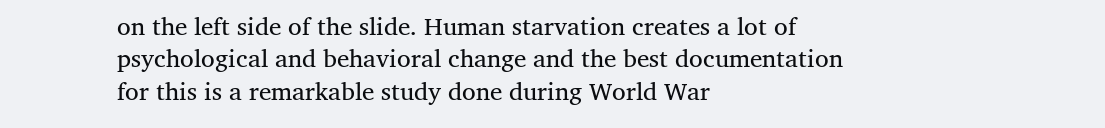on the left side of the slide. Human starvation creates a lot of psychological and behavioral change and the best documentation for this is a remarkable study done during World War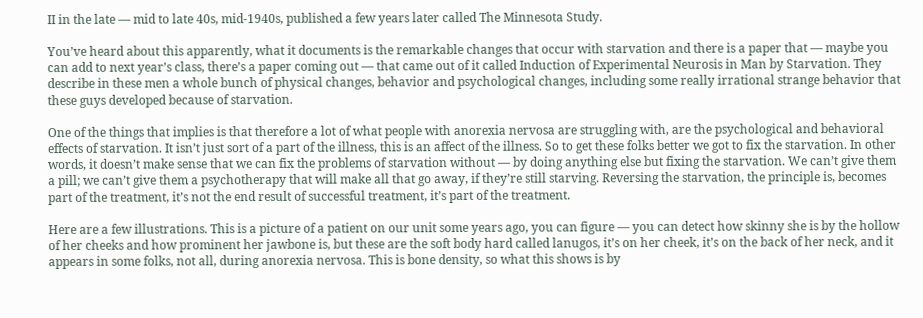II in the late — mid to late 40s, mid-1940s, published a few years later called The Minnesota Study.

You’ve heard about this apparently, what it documents is the remarkable changes that occur with starvation and there is a paper that — maybe you can add to next year’s class, there’s a paper coming out — that came out of it called Induction of Experimental Neurosis in Man by Starvation. They describe in these men a whole bunch of physical changes, behavior and psychological changes, including some really irrational strange behavior that these guys developed because of starvation.

One of the things that implies is that therefore a lot of what people with anorexia nervosa are struggling with, are the psychological and behavioral effects of starvation. It isn’t just sort of a part of the illness, this is an affect of the illness. So to get these folks better we got to fix the starvation. In other words, it doesn’t make sense that we can fix the problems of starvation without — by doing anything else but fixing the starvation. We can’t give them a pill; we can’t give them a psychotherapy that will make all that go away, if they’re still starving. Reversing the starvation, the principle is, becomes part of the treatment, it’s not the end result of successful treatment, it’s part of the treatment.

Here are a few illustrations. This is a picture of a patient on our unit some years ago, you can figure — you can detect how skinny she is by the hollow of her cheeks and how prominent her jawbone is, but these are the soft body hard called lanugos, it’s on her cheek, it’s on the back of her neck, and it appears in some folks, not all, during anorexia nervosa. This is bone density, so what this shows is by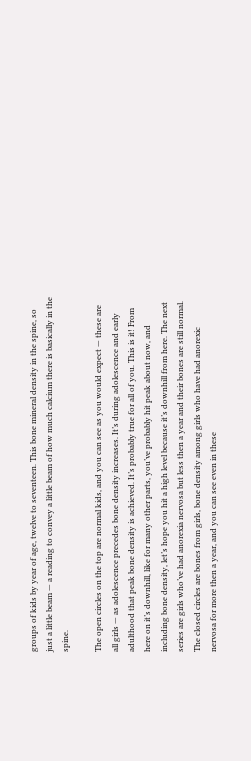groups of kids by year of age, twelve to seventeen. This bone mineral density in the spine, so just a little beam — a reading to convey a little beam of how much calcium there is basically in the spine.

The open circles on the top are normal kids, and you can see as you would expect — these are all girls — as adolescence precedes bone density increases. It’s during adolescence and early adulthood that peak bone density is achieved. It’s probably true for all of you. This is it! From here on it’s downhill, like for many other parts, you’ve probably hit peak about now, and including bone density, let’s hope you hit a high level because it’s downhill from here. The next series are girls who’ve had anorexia nervosa but less then a year and their bones are still normal. The closed circles are bones from girls, bone density among girls who have had anorexic nervosa for more then a year, and you can see even in these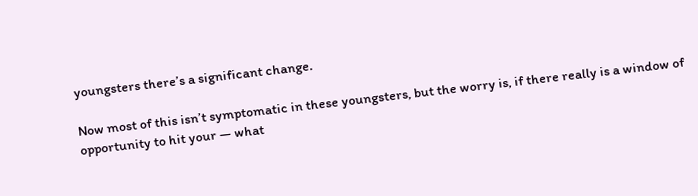youngsters there’s a significant change.

Now most of this isn’t symptomatic in these youngsters, but the worry is, if there really is a window of opportunity to hit your — what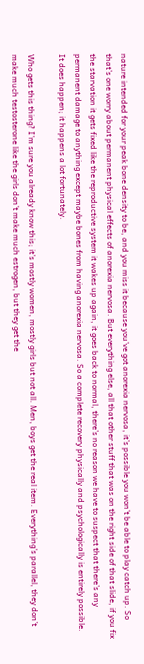nature intended for your peak bone density to be, and you miss it because you’ve got anorexia nervosa, it’s possible you won’t be able to play catch up. So that’s one worry about permanent physical effects of anorexia nervosa. But everything else, all that other stuff that was on the right side of that slide, if you fix the starvation it gets fixed like the reproductive system it wakes up again, it goes back to normal, there’s no reason we have to suspect that there’s any permanent damage to anything except maybe bones from having anorexia nervosa. So a complete recovery physically and psychologically is entirely possible. It does happen; it happens a lot fortunately.

Who gets this thing? I’m sure you already know this; it’s mostly women, mostly girls but not all. Men, boys get the real item. Everything’s parallel, they don’t make much testosterone like the girls don’t make much estrogen, but they get the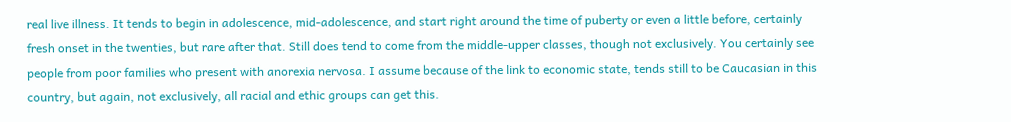real live illness. It tends to begin in adolescence, mid-adolescence, and start right around the time of puberty or even a little before, certainly fresh onset in the twenties, but rare after that. Still does tend to come from the middle-upper classes, though not exclusively. You certainly see people from poor families who present with anorexia nervosa. I assume because of the link to economic state, tends still to be Caucasian in this country, but again, not exclusively, all racial and ethic groups can get this.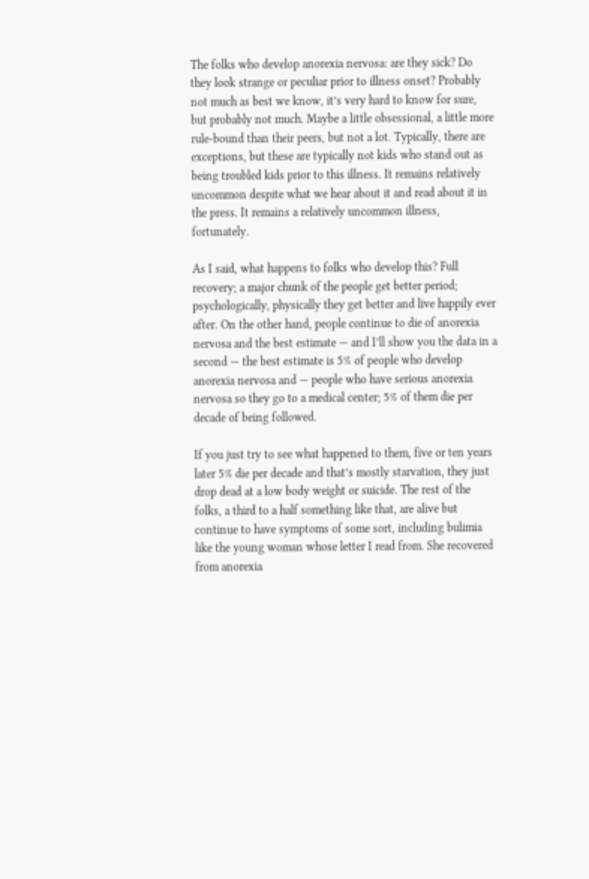The folks who develop anorexia nervosa: are they sick? Do they look strange or peculiar prior to illness onset? Probably not much as best we know, it’s very hard to know for sure, but probably not much. Maybe a little obsessional, a little more rule-bound than their peers, but not a lot. Typically, there are exceptions, but these are typically not kids who stand out as being troubled kids prior to this illness. It remains relatively uncommon despite what we hear about it and read about it in the press. It remains a relatively uncommon illness, fortunately.

As I said, what happens to folks who develop this? Full recovery; a major chunk of the people get better period; psychologically, physically they get better and live happily ever after. On the other hand, people continue to die of anorexia nervosa and the best estimate — and I’ll show you the data in a second — the best estimate is 5% of people who develop anorexia nervosa and — people who have serious anorexia nervosa so they go to a medical center; 5% of them die per decade of being followed.

If you just try to see what happened to them, five or ten years later 5% die per decade and that’s mostly starvation, they just drop dead at a low body weight or suicide. The rest of the folks, a third to a half something like that, are alive but continue to have symptoms of some sort, including bulimia like the young woman whose letter I read from. She recovered from anorexia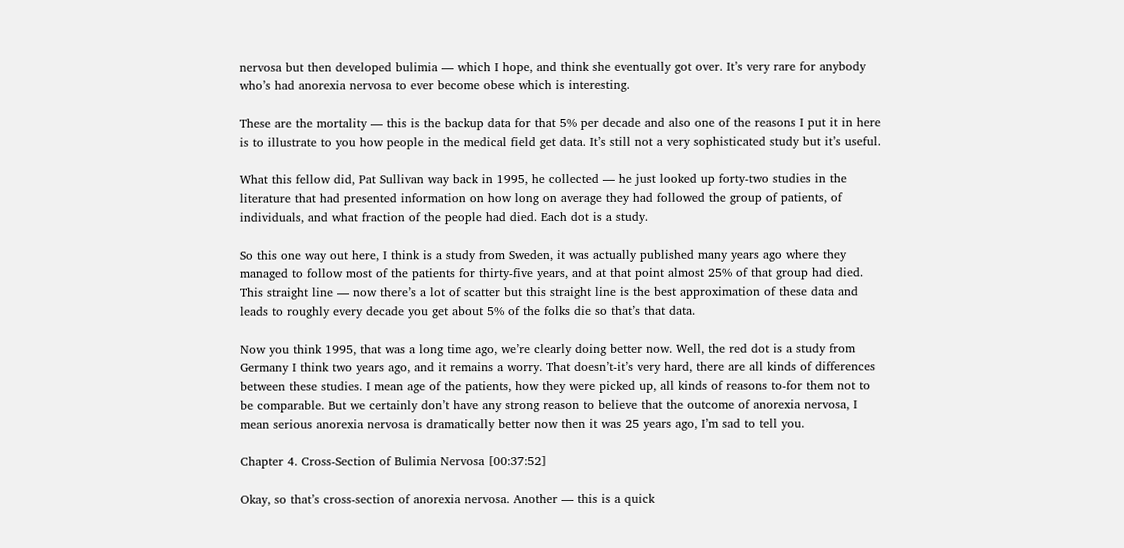nervosa but then developed bulimia — which I hope, and think she eventually got over. It’s very rare for anybody who’s had anorexia nervosa to ever become obese which is interesting.

These are the mortality — this is the backup data for that 5% per decade and also one of the reasons I put it in here is to illustrate to you how people in the medical field get data. It’s still not a very sophisticated study but it’s useful.

What this fellow did, Pat Sullivan way back in 1995, he collected — he just looked up forty-two studies in the literature that had presented information on how long on average they had followed the group of patients, of individuals, and what fraction of the people had died. Each dot is a study.

So this one way out here, I think is a study from Sweden, it was actually published many years ago where they managed to follow most of the patients for thirty-five years, and at that point almost 25% of that group had died. This straight line — now there’s a lot of scatter but this straight line is the best approximation of these data and leads to roughly every decade you get about 5% of the folks die so that’s that data.

Now you think 1995, that was a long time ago, we’re clearly doing better now. Well, the red dot is a study from Germany I think two years ago, and it remains a worry. That doesn’t-it’s very hard, there are all kinds of differences between these studies. I mean age of the patients, how they were picked up, all kinds of reasons to-for them not to be comparable. But we certainly don’t have any strong reason to believe that the outcome of anorexia nervosa, I mean serious anorexia nervosa is dramatically better now then it was 25 years ago, I’m sad to tell you.

Chapter 4. Cross-Section of Bulimia Nervosa [00:37:52]

Okay, so that’s cross-section of anorexia nervosa. Another — this is a quick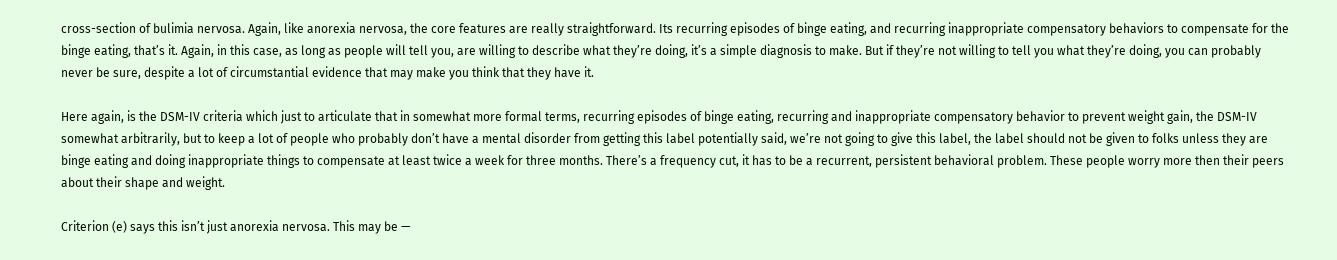cross-section of bulimia nervosa. Again, like anorexia nervosa, the core features are really straightforward. Its recurring episodes of binge eating, and recurring inappropriate compensatory behaviors to compensate for the binge eating, that’s it. Again, in this case, as long as people will tell you, are willing to describe what they’re doing, it’s a simple diagnosis to make. But if they’re not willing to tell you what they’re doing, you can probably never be sure, despite a lot of circumstantial evidence that may make you think that they have it.

Here again, is the DSM-IV criteria which just to articulate that in somewhat more formal terms, recurring episodes of binge eating, recurring and inappropriate compensatory behavior to prevent weight gain, the DSM-IV somewhat arbitrarily, but to keep a lot of people who probably don’t have a mental disorder from getting this label potentially said, we’re not going to give this label, the label should not be given to folks unless they are binge eating and doing inappropriate things to compensate at least twice a week for three months. There’s a frequency cut, it has to be a recurrent, persistent behavioral problem. These people worry more then their peers about their shape and weight.

Criterion (e) says this isn’t just anorexia nervosa. This may be —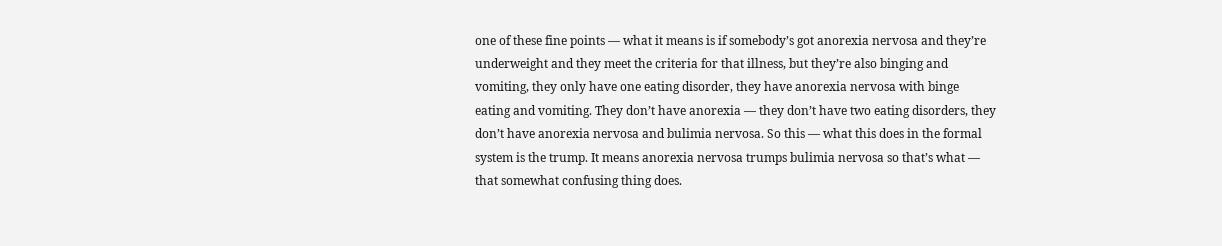one of these fine points — what it means is if somebody’s got anorexia nervosa and they’re underweight and they meet the criteria for that illness, but they’re also binging and vomiting, they only have one eating disorder, they have anorexia nervosa with binge eating and vomiting. They don’t have anorexia — they don’t have two eating disorders, they don’t have anorexia nervosa and bulimia nervosa. So this — what this does in the formal system is the trump. It means anorexia nervosa trumps bulimia nervosa so that’s what — that somewhat confusing thing does.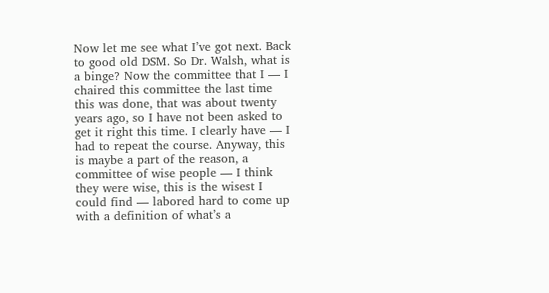Now let me see what I’ve got next. Back to good old DSM. So Dr. Walsh, what is a binge? Now the committee that I — I chaired this committee the last time this was done, that was about twenty years ago, so I have not been asked to get it right this time. I clearly have — I had to repeat the course. Anyway, this is maybe a part of the reason, a committee of wise people — I think they were wise, this is the wisest I could find — labored hard to come up with a definition of what’s a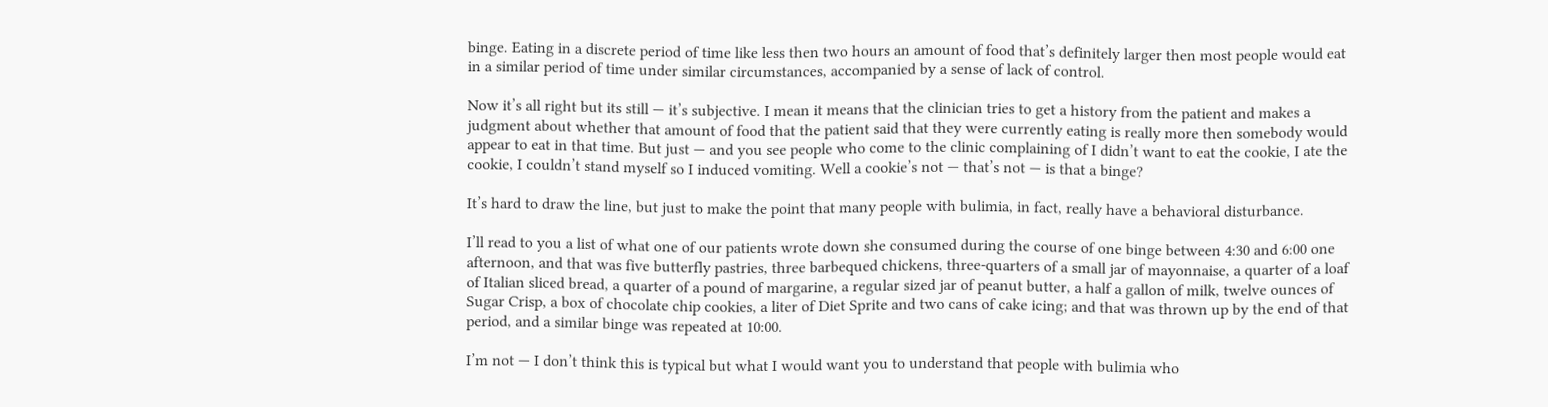binge. Eating in a discrete period of time like less then two hours an amount of food that’s definitely larger then most people would eat in a similar period of time under similar circumstances, accompanied by a sense of lack of control.

Now it’s all right but its still — it’s subjective. I mean it means that the clinician tries to get a history from the patient and makes a judgment about whether that amount of food that the patient said that they were currently eating is really more then somebody would appear to eat in that time. But just — and you see people who come to the clinic complaining of I didn’t want to eat the cookie, I ate the cookie, I couldn’t stand myself so I induced vomiting. Well a cookie’s not — that’s not — is that a binge?

It’s hard to draw the line, but just to make the point that many people with bulimia, in fact, really have a behavioral disturbance.

I’ll read to you a list of what one of our patients wrote down she consumed during the course of one binge between 4:30 and 6:00 one afternoon, and that was five butterfly pastries, three barbequed chickens, three-quarters of a small jar of mayonnaise, a quarter of a loaf of Italian sliced bread, a quarter of a pound of margarine, a regular sized jar of peanut butter, a half a gallon of milk, twelve ounces of Sugar Crisp, a box of chocolate chip cookies, a liter of Diet Sprite and two cans of cake icing; and that was thrown up by the end of that period, and a similar binge was repeated at 10:00.

I’m not — I don’t think this is typical but what I would want you to understand that people with bulimia who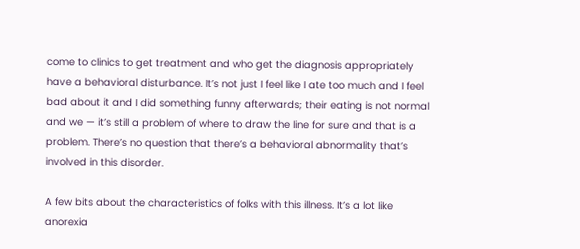come to clinics to get treatment and who get the diagnosis appropriately have a behavioral disturbance. It’s not just I feel like I ate too much and I feel bad about it and I did something funny afterwards; their eating is not normal and we — it’s still a problem of where to draw the line for sure and that is a problem. There’s no question that there’s a behavioral abnormality that’s involved in this disorder.

A few bits about the characteristics of folks with this illness. It’s a lot like anorexia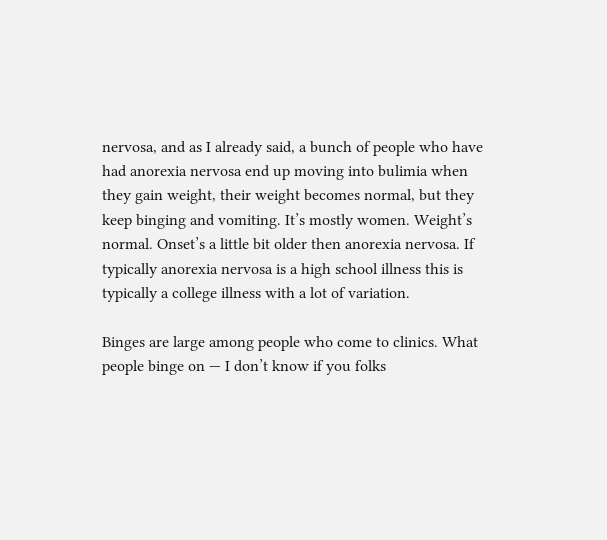nervosa, and as I already said, a bunch of people who have had anorexia nervosa end up moving into bulimia when they gain weight, their weight becomes normal, but they keep binging and vomiting. It’s mostly women. Weight’s normal. Onset’s a little bit older then anorexia nervosa. If typically anorexia nervosa is a high school illness this is typically a college illness with a lot of variation.

Binges are large among people who come to clinics. What people binge on — I don’t know if you folks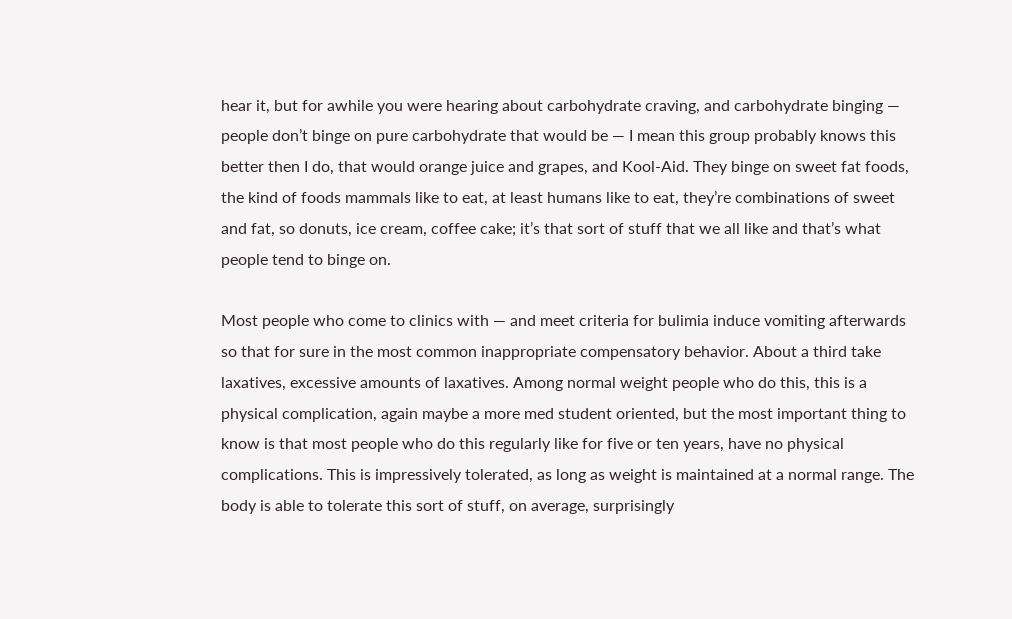hear it, but for awhile you were hearing about carbohydrate craving, and carbohydrate binging — people don’t binge on pure carbohydrate that would be — I mean this group probably knows this better then I do, that would orange juice and grapes, and Kool-Aid. They binge on sweet fat foods, the kind of foods mammals like to eat, at least humans like to eat, they’re combinations of sweet and fat, so donuts, ice cream, coffee cake; it’s that sort of stuff that we all like and that’s what people tend to binge on.

Most people who come to clinics with — and meet criteria for bulimia induce vomiting afterwards so that for sure in the most common inappropriate compensatory behavior. About a third take laxatives, excessive amounts of laxatives. Among normal weight people who do this, this is a physical complication, again maybe a more med student oriented, but the most important thing to know is that most people who do this regularly like for five or ten years, have no physical complications. This is impressively tolerated, as long as weight is maintained at a normal range. The body is able to tolerate this sort of stuff, on average, surprisingly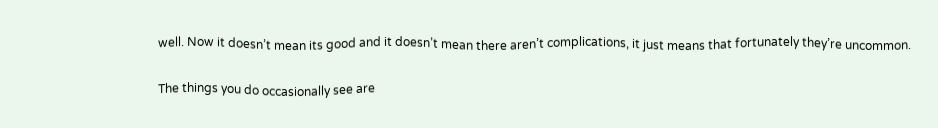well. Now it doesn’t mean its good and it doesn’t mean there aren’t complications, it just means that fortunately they’re uncommon.

The things you do occasionally see are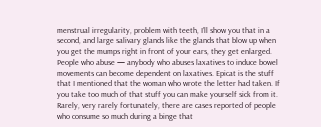menstrual irregularity, problem with teeth, I’ll show you that in a second, and large salivary glands like the glands that blow up when you get the mumps right in front of your ears, they get enlarged. People who abuse — anybody who abuses laxatives to induce bowel movements can become dependent on laxatives. Epicat is the stuff that I mentioned that the woman who wrote the letter had taken. If you take too much of that stuff you can make yourself sick from it. Rarely, very rarely fortunately, there are cases reported of people who consume so much during a binge that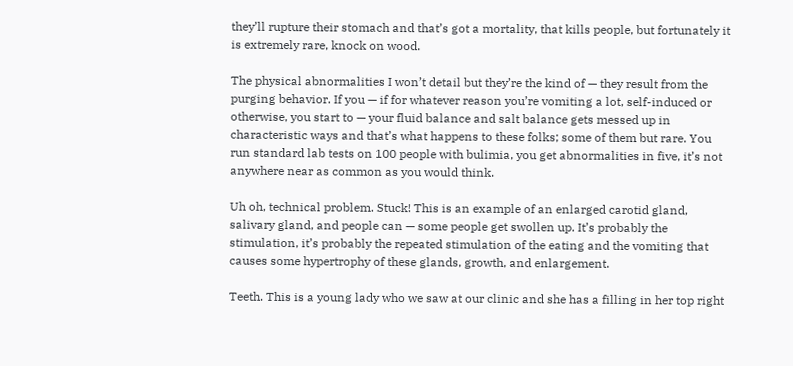they’ll rupture their stomach and that’s got a mortality, that kills people, but fortunately it is extremely rare, knock on wood.

The physical abnormalities I won’t detail but they’re the kind of — they result from the purging behavior. If you — if for whatever reason you’re vomiting a lot, self-induced or otherwise, you start to — your fluid balance and salt balance gets messed up in characteristic ways and that’s what happens to these folks; some of them but rare. You run standard lab tests on 100 people with bulimia, you get abnormalities in five, it’s not anywhere near as common as you would think.

Uh oh, technical problem. Stuck! This is an example of an enlarged carotid gland, salivary gland, and people can — some people get swollen up. It’s probably the stimulation, it’s probably the repeated stimulation of the eating and the vomiting that causes some hypertrophy of these glands, growth, and enlargement.

Teeth. This is a young lady who we saw at our clinic and she has a filling in her top right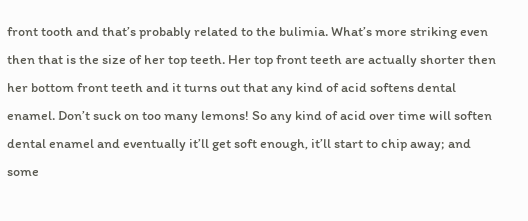front tooth and that’s probably related to the bulimia. What’s more striking even then that is the size of her top teeth. Her top front teeth are actually shorter then her bottom front teeth and it turns out that any kind of acid softens dental enamel. Don’t suck on too many lemons! So any kind of acid over time will soften dental enamel and eventually it’ll get soft enough, it’ll start to chip away; and some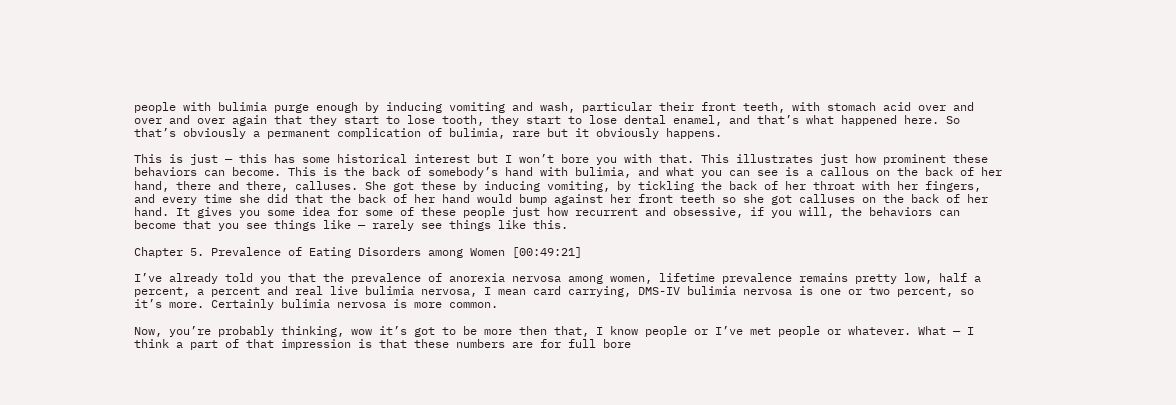people with bulimia purge enough by inducing vomiting and wash, particular their front teeth, with stomach acid over and over and over again that they start to lose tooth, they start to lose dental enamel, and that’s what happened here. So that’s obviously a permanent complication of bulimia, rare but it obviously happens.

This is just — this has some historical interest but I won’t bore you with that. This illustrates just how prominent these behaviors can become. This is the back of somebody’s hand with bulimia, and what you can see is a callous on the back of her hand, there and there, calluses. She got these by inducing vomiting, by tickling the back of her throat with her fingers, and every time she did that the back of her hand would bump against her front teeth so she got calluses on the back of her hand. It gives you some idea for some of these people just how recurrent and obsessive, if you will, the behaviors can become that you see things like — rarely see things like this.

Chapter 5. Prevalence of Eating Disorders among Women [00:49:21]

I’ve already told you that the prevalence of anorexia nervosa among women, lifetime prevalence remains pretty low, half a percent, a percent and real live bulimia nervosa, I mean card carrying, DMS-IV bulimia nervosa is one or two percent, so it’s more. Certainly bulimia nervosa is more common.

Now, you’re probably thinking, wow it’s got to be more then that, I know people or I’ve met people or whatever. What — I think a part of that impression is that these numbers are for full bore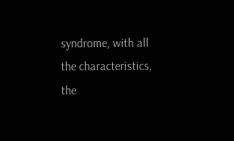syndrome, with all the characteristics, the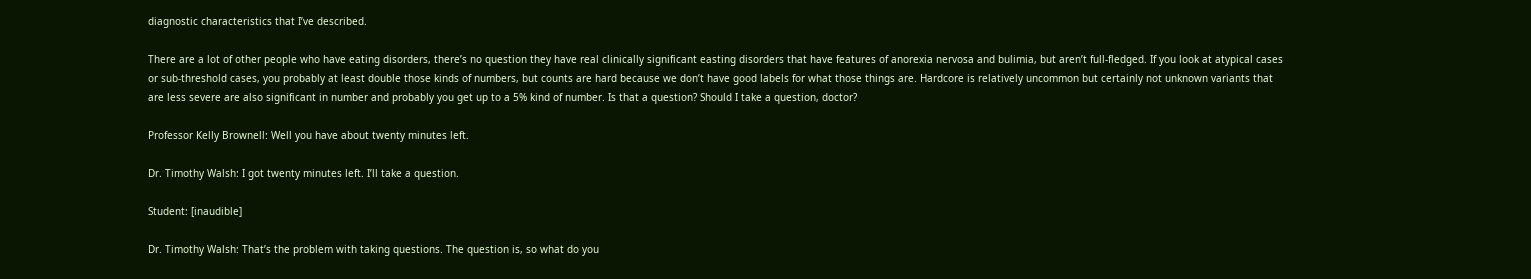diagnostic characteristics that I’ve described.

There are a lot of other people who have eating disorders, there’s no question they have real clinically significant easting disorders that have features of anorexia nervosa and bulimia, but aren’t full-fledged. If you look at atypical cases or sub-threshold cases, you probably at least double those kinds of numbers, but counts are hard because we don’t have good labels for what those things are. Hardcore is relatively uncommon but certainly not unknown variants that are less severe are also significant in number and probably you get up to a 5% kind of number. Is that a question? Should I take a question, doctor?

Professor Kelly Brownell: Well you have about twenty minutes left.

Dr. Timothy Walsh: I got twenty minutes left. I’ll take a question.

Student: [inaudible]

Dr. Timothy Walsh: That’s the problem with taking questions. The question is, so what do you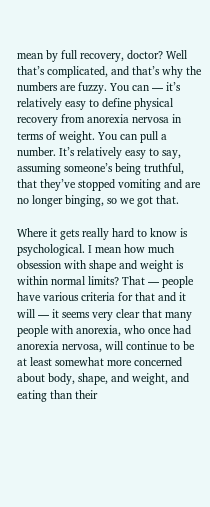mean by full recovery, doctor? Well that’s complicated, and that’s why the numbers are fuzzy. You can — it’s relatively easy to define physical recovery from anorexia nervosa in terms of weight. You can pull a number. It’s relatively easy to say, assuming someone’s being truthful, that they’ve stopped vomiting and are no longer binging, so we got that.

Where it gets really hard to know is psychological. I mean how much obsession with shape and weight is within normal limits? That — people have various criteria for that and it will — it seems very clear that many people with anorexia, who once had anorexia nervosa, will continue to be at least somewhat more concerned about body, shape, and weight, and eating than their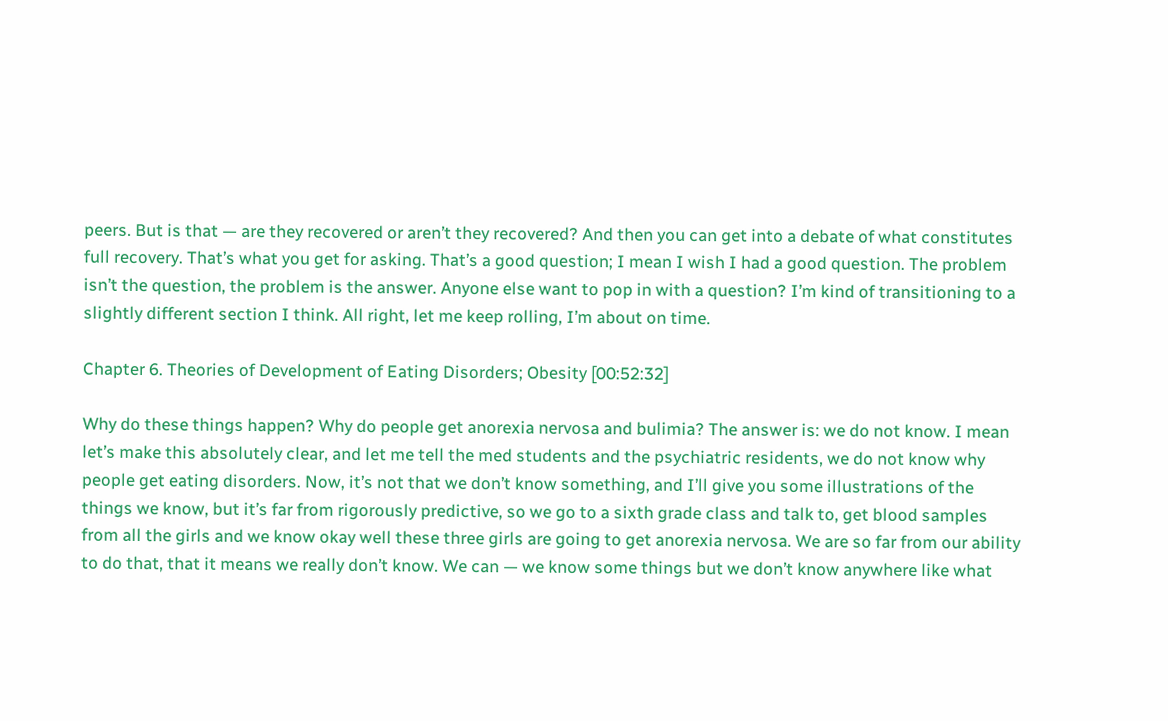peers. But is that — are they recovered or aren’t they recovered? And then you can get into a debate of what constitutes full recovery. That’s what you get for asking. That’s a good question; I mean I wish I had a good question. The problem isn’t the question, the problem is the answer. Anyone else want to pop in with a question? I’m kind of transitioning to a slightly different section I think. All right, let me keep rolling, I’m about on time.

Chapter 6. Theories of Development of Eating Disorders; Obesity [00:52:32]

Why do these things happen? Why do people get anorexia nervosa and bulimia? The answer is: we do not know. I mean let’s make this absolutely clear, and let me tell the med students and the psychiatric residents, we do not know why people get eating disorders. Now, it’s not that we don’t know something, and I’ll give you some illustrations of the things we know, but it’s far from rigorously predictive, so we go to a sixth grade class and talk to, get blood samples from all the girls and we know okay well these three girls are going to get anorexia nervosa. We are so far from our ability to do that, that it means we really don’t know. We can — we know some things but we don’t know anywhere like what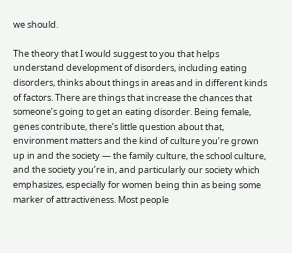we should.

The theory that I would suggest to you that helps understand development of disorders, including eating disorders, thinks about things in areas and in different kinds of factors. There are things that increase the chances that someone’s going to get an eating disorder. Being female, genes contribute, there’s little question about that, environment matters and the kind of culture you’re grown up in and the society — the family culture, the school culture, and the society you’re in, and particularly our society which emphasizes, especially for women being thin as being some marker of attractiveness. Most people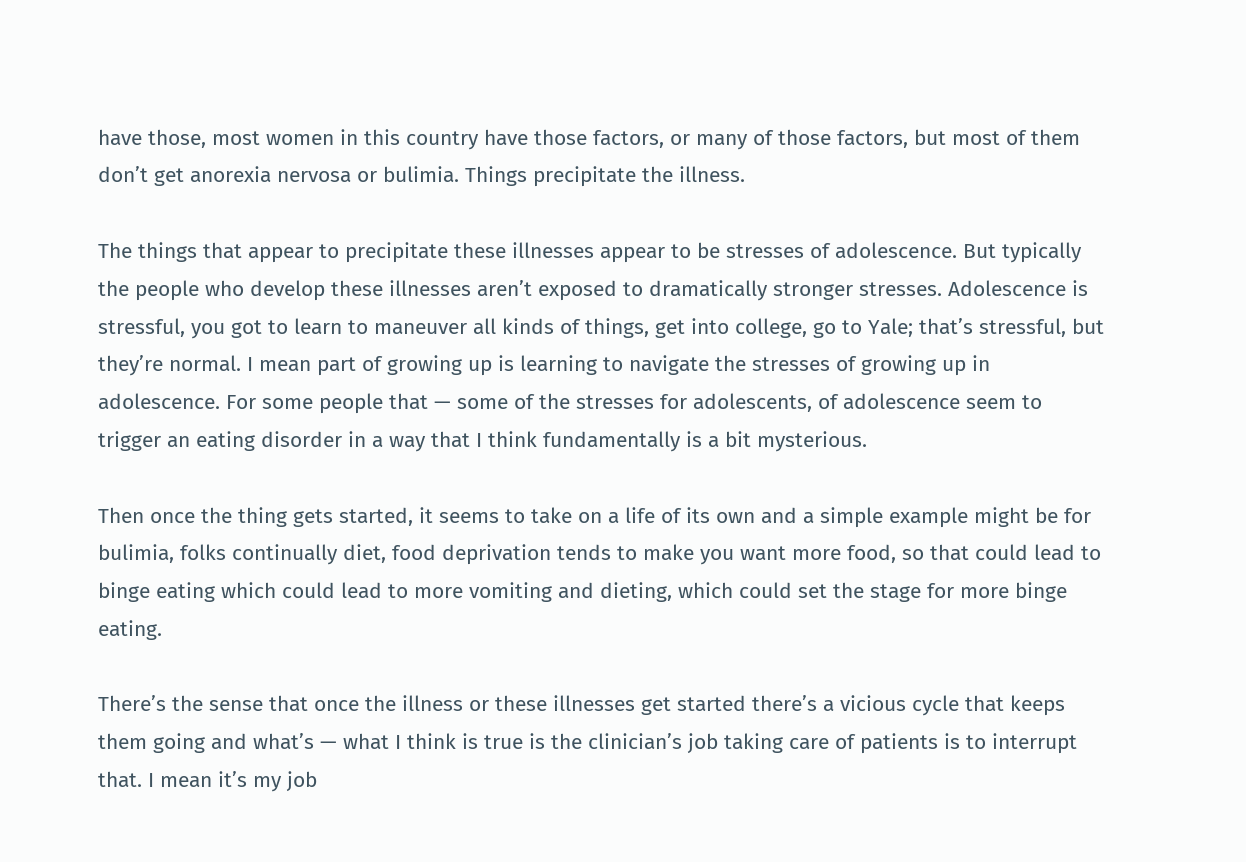have those, most women in this country have those factors, or many of those factors, but most of them don’t get anorexia nervosa or bulimia. Things precipitate the illness.

The things that appear to precipitate these illnesses appear to be stresses of adolescence. But typically the people who develop these illnesses aren’t exposed to dramatically stronger stresses. Adolescence is stressful, you got to learn to maneuver all kinds of things, get into college, go to Yale; that’s stressful, but they’re normal. I mean part of growing up is learning to navigate the stresses of growing up in adolescence. For some people that — some of the stresses for adolescents, of adolescence seem to trigger an eating disorder in a way that I think fundamentally is a bit mysterious.

Then once the thing gets started, it seems to take on a life of its own and a simple example might be for bulimia, folks continually diet, food deprivation tends to make you want more food, so that could lead to binge eating which could lead to more vomiting and dieting, which could set the stage for more binge eating.

There’s the sense that once the illness or these illnesses get started there’s a vicious cycle that keeps them going and what’s — what I think is true is the clinician’s job taking care of patients is to interrupt that. I mean it’s my job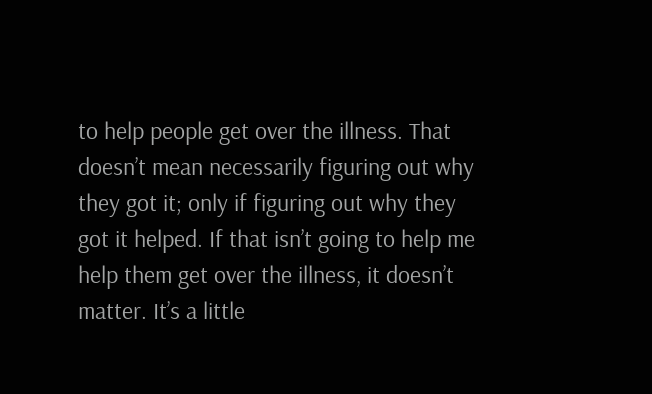to help people get over the illness. That doesn’t mean necessarily figuring out why they got it; only if figuring out why they got it helped. If that isn’t going to help me help them get over the illness, it doesn’t matter. It’s a little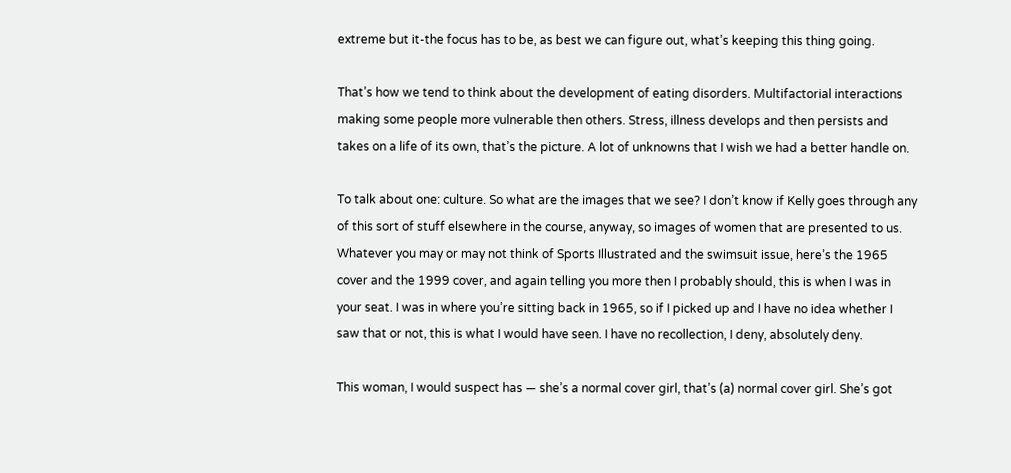extreme but it-the focus has to be, as best we can figure out, what’s keeping this thing going.

That’s how we tend to think about the development of eating disorders. Multifactorial interactions making some people more vulnerable then others. Stress, illness develops and then persists and takes on a life of its own, that’s the picture. A lot of unknowns that I wish we had a better handle on.

To talk about one: culture. So what are the images that we see? I don’t know if Kelly goes through any of this sort of stuff elsewhere in the course, anyway, so images of women that are presented to us. Whatever you may or may not think of Sports Illustrated and the swimsuit issue, here’s the 1965 cover and the 1999 cover, and again telling you more then I probably should, this is when I was in your seat. I was in where you’re sitting back in 1965, so if I picked up and I have no idea whether I saw that or not, this is what I would have seen. I have no recollection, I deny, absolutely deny.

This woman, I would suspect has — she’s a normal cover girl, that’s (a) normal cover girl. She’s got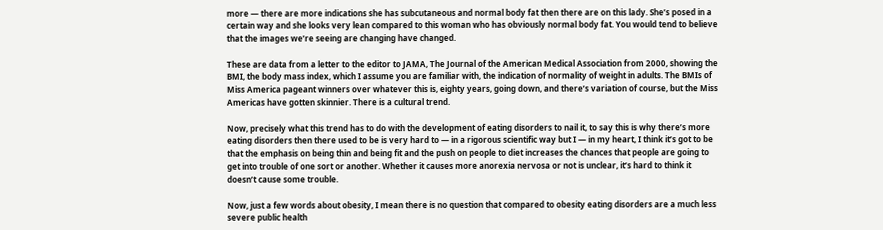more — there are more indications she has subcutaneous and normal body fat then there are on this lady. She’s posed in a certain way and she looks very lean compared to this woman who has obviously normal body fat. You would tend to believe that the images we’re seeing are changing have changed.

These are data from a letter to the editor to JAMA, The Journal of the American Medical Association from 2000, showing the BMI, the body mass index, which I assume you are familiar with, the indication of normality of weight in adults. The BMIs of Miss America pageant winners over whatever this is, eighty years, going down, and there’s variation of course, but the Miss Americas have gotten skinnier. There is a cultural trend.

Now, precisely what this trend has to do with the development of eating disorders to nail it, to say this is why there’s more eating disorders then there used to be is very hard to — in a rigorous scientific way but I — in my heart, I think it’s got to be that the emphasis on being thin and being fit and the push on people to diet increases the chances that people are going to get into trouble of one sort or another. Whether it causes more anorexia nervosa or not is unclear, it’s hard to think it doesn’t cause some trouble.

Now, just a few words about obesity, I mean there is no question that compared to obesity eating disorders are a much less severe public health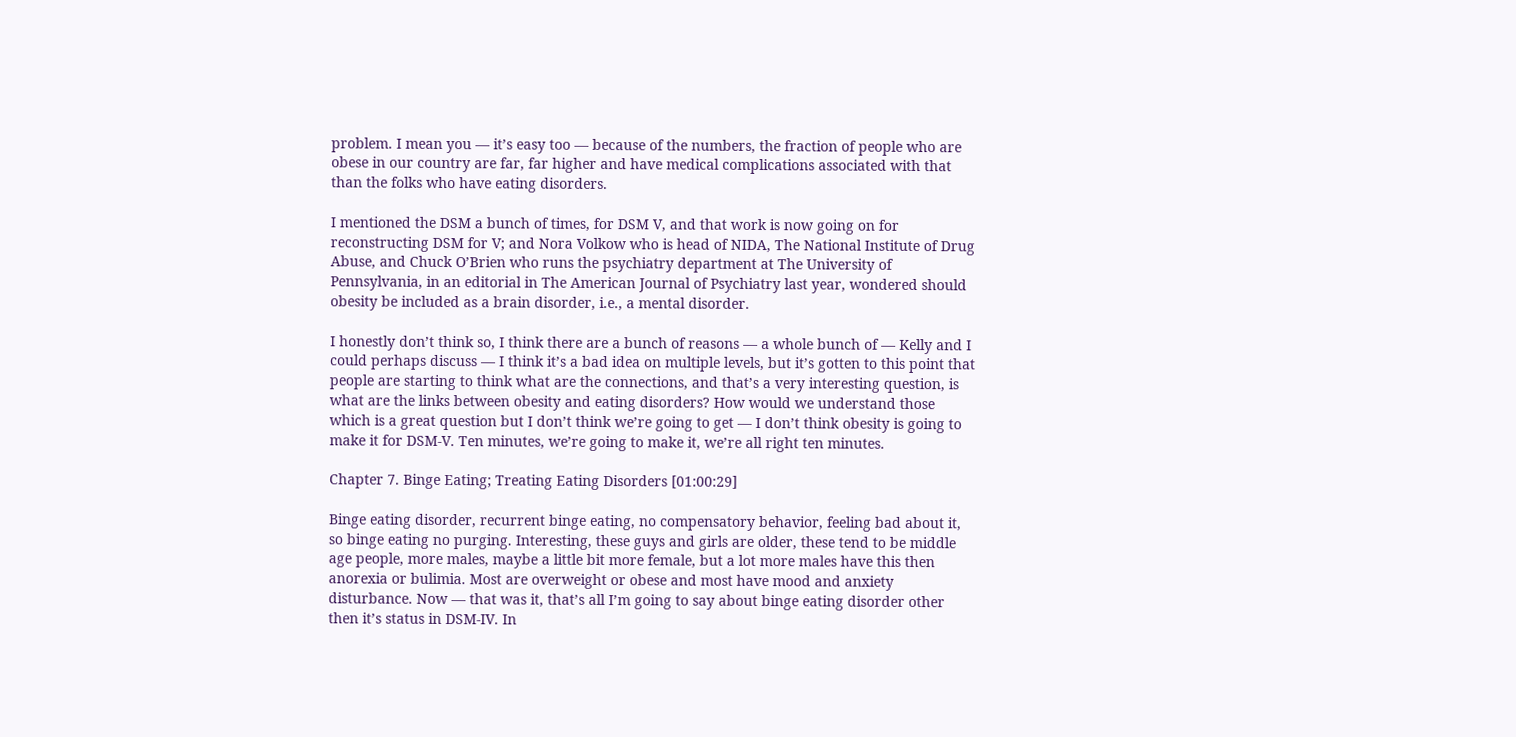problem. I mean you — it’s easy too — because of the numbers, the fraction of people who are obese in our country are far, far higher and have medical complications associated with that than the folks who have eating disorders.

I mentioned the DSM a bunch of times, for DSM V, and that work is now going on for reconstructing DSM for V; and Nora Volkow who is head of NIDA, The National Institute of Drug Abuse, and Chuck O’Brien who runs the psychiatry department at The University of Pennsylvania, in an editorial in The American Journal of Psychiatry last year, wondered should obesity be included as a brain disorder, i.e., a mental disorder.

I honestly don’t think so, I think there are a bunch of reasons — a whole bunch of — Kelly and I could perhaps discuss — I think it’s a bad idea on multiple levels, but it’s gotten to this point that people are starting to think what are the connections, and that’s a very interesting question, is what are the links between obesity and eating disorders? How would we understand those which is a great question but I don’t think we’re going to get — I don’t think obesity is going to make it for DSM-V. Ten minutes, we’re going to make it, we’re all right ten minutes.

Chapter 7. Binge Eating; Treating Eating Disorders [01:00:29]

Binge eating disorder, recurrent binge eating, no compensatory behavior, feeling bad about it, so binge eating no purging. Interesting, these guys and girls are older, these tend to be middle age people, more males, maybe a little bit more female, but a lot more males have this then anorexia or bulimia. Most are overweight or obese and most have mood and anxiety disturbance. Now — that was it, that’s all I’m going to say about binge eating disorder other then it’s status in DSM-IV. In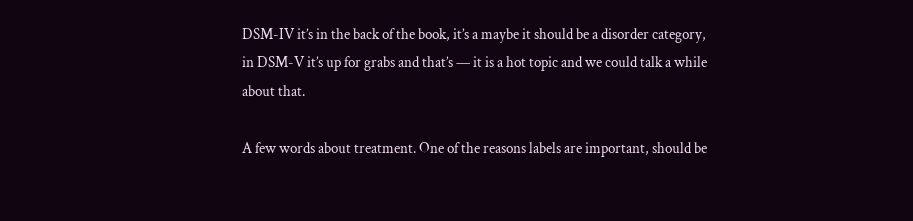DSM-IV it’s in the back of the book, it’s a maybe it should be a disorder category, in DSM-V it’s up for grabs and that’s — it is a hot topic and we could talk a while about that.

A few words about treatment. One of the reasons labels are important, should be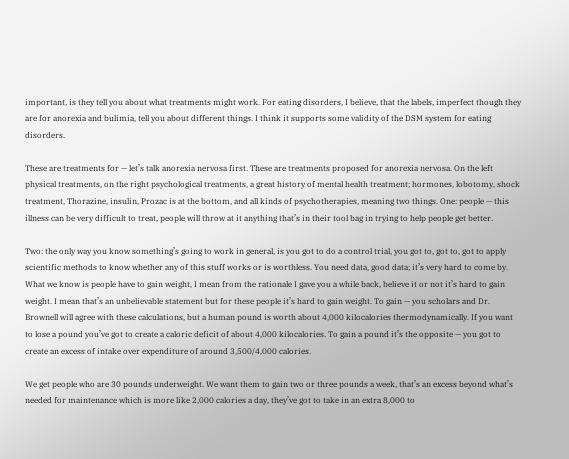important, is they tell you about what treatments might work. For eating disorders, I believe, that the labels, imperfect though they are for anorexia and bulimia, tell you about different things. I think it supports some validity of the DSM system for eating disorders.

These are treatments for — let’s talk anorexia nervosa first. These are treatments proposed for anorexia nervosa. On the left physical treatments, on the right psychological treatments, a great history of mental health treatment; hormones, lobotomy, shock treatment, Thorazine, insulin, Prozac is at the bottom, and all kinds of psychotherapies, meaning two things. One: people — this illness can be very difficult to treat, people will throw at it anything that’s in their tool bag in trying to help people get better.

Two: the only way you know something’s going to work in general, is you got to do a control trial, you got to, got to, got to apply scientific methods to know whether any of this stuff works or is worthless. You need data, good data; it’s very hard to come by. What we know is people have to gain weight, I mean from the rationale I gave you a while back, believe it or not it’s hard to gain weight. I mean that’s an unbelievable statement but for these people it’s hard to gain weight. To gain — you scholars and Dr. Brownell will agree with these calculations, but a human pound is worth about 4,000 kilocalories thermodynamically. If you want to lose a pound you’ve got to create a caloric deficit of about 4,000 kilocalories. To gain a pound it’s the opposite — you got to create an excess of intake over expenditure of around 3,500/4,000 calories.

We get people who are 30 pounds underweight. We want them to gain two or three pounds a week, that’s an excess beyond what’s needed for maintenance which is more like 2,000 calories a day, they’ve got to take in an extra 8,000 to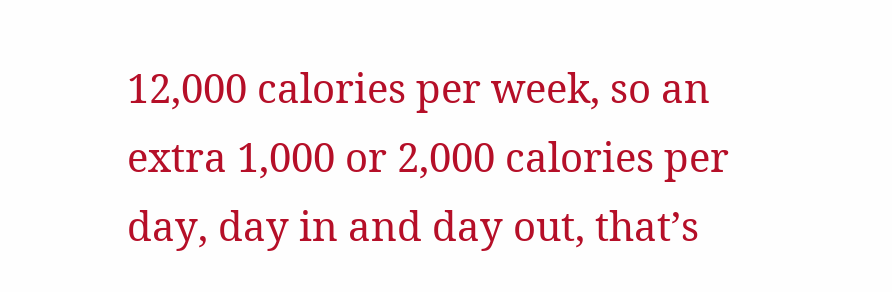12,000 calories per week, so an extra 1,000 or 2,000 calories per day, day in and day out, that’s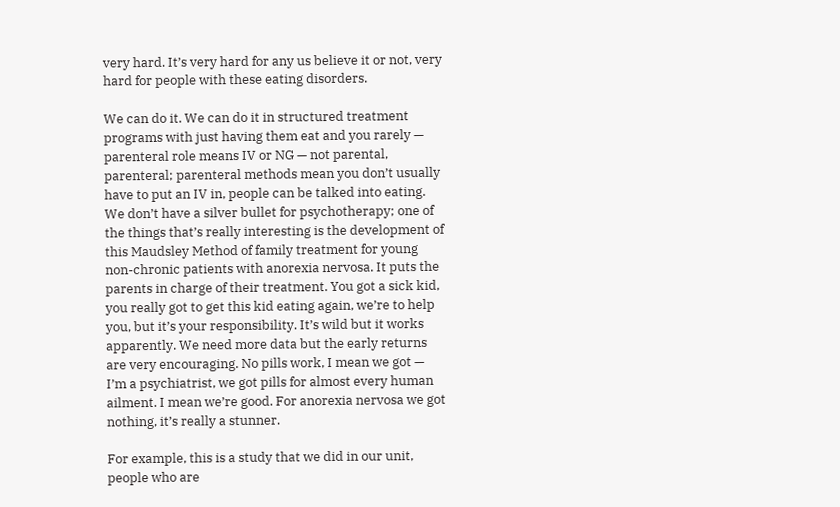very hard. It’s very hard for any us believe it or not, very hard for people with these eating disorders.

We can do it. We can do it in structured treatment programs with just having them eat and you rarely — parenteral role means IV or NG — not parental, parenteral; parenteral methods mean you don’t usually have to put an IV in, people can be talked into eating. We don’t have a silver bullet for psychotherapy; one of the things that’s really interesting is the development of this Maudsley Method of family treatment for young non-chronic patients with anorexia nervosa. It puts the parents in charge of their treatment. You got a sick kid, you really got to get this kid eating again, we’re to help you, but it’s your responsibility. It’s wild but it works apparently. We need more data but the early returns are very encouraging. No pills work, I mean we got — I’m a psychiatrist, we got pills for almost every human ailment. I mean we’re good. For anorexia nervosa we got nothing, it’s really a stunner.

For example, this is a study that we did in our unit, people who are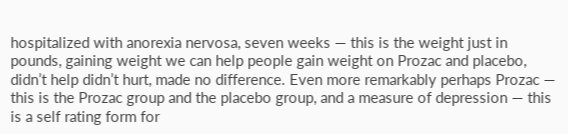hospitalized with anorexia nervosa, seven weeks — this is the weight just in pounds, gaining weight we can help people gain weight on Prozac and placebo, didn’t help didn’t hurt, made no difference. Even more remarkably perhaps Prozac — this is the Prozac group and the placebo group, and a measure of depression — this is a self rating form for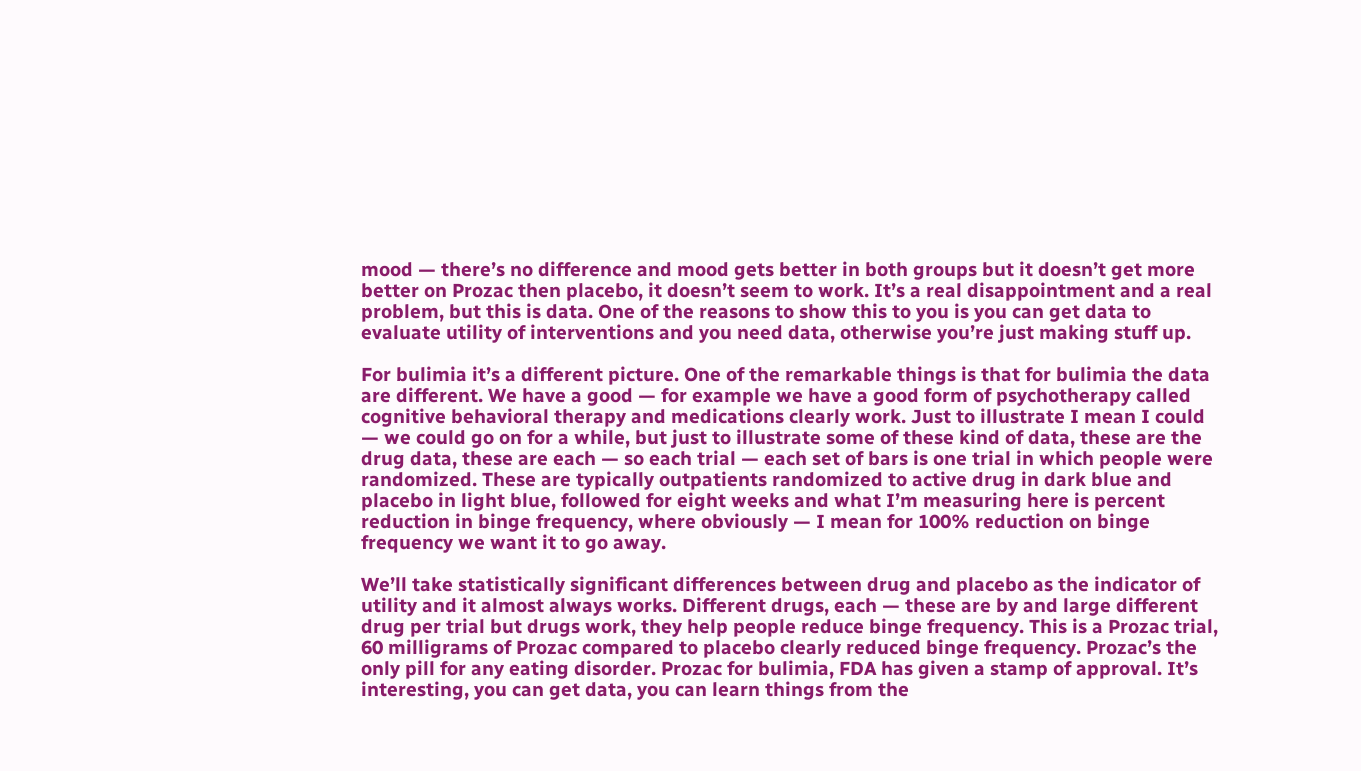mood — there’s no difference and mood gets better in both groups but it doesn’t get more better on Prozac then placebo, it doesn’t seem to work. It’s a real disappointment and a real problem, but this is data. One of the reasons to show this to you is you can get data to evaluate utility of interventions and you need data, otherwise you’re just making stuff up.

For bulimia it’s a different picture. One of the remarkable things is that for bulimia the data are different. We have a good — for example we have a good form of psychotherapy called cognitive behavioral therapy and medications clearly work. Just to illustrate I mean I could — we could go on for a while, but just to illustrate some of these kind of data, these are the drug data, these are each — so each trial — each set of bars is one trial in which people were randomized. These are typically outpatients randomized to active drug in dark blue and placebo in light blue, followed for eight weeks and what I’m measuring here is percent reduction in binge frequency, where obviously — I mean for 100% reduction on binge frequency we want it to go away.

We’ll take statistically significant differences between drug and placebo as the indicator of utility and it almost always works. Different drugs, each — these are by and large different drug per trial but drugs work, they help people reduce binge frequency. This is a Prozac trial, 60 milligrams of Prozac compared to placebo clearly reduced binge frequency. Prozac’s the only pill for any eating disorder. Prozac for bulimia, FDA has given a stamp of approval. It’s interesting, you can get data, you can learn things from the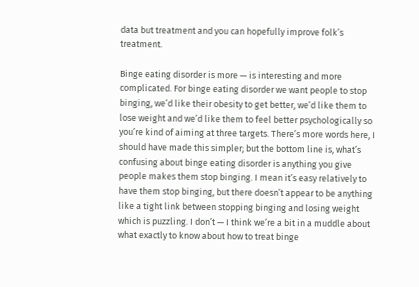data but treatment and you can hopefully improve folk’s treatment.

Binge eating disorder is more — is interesting and more complicated. For binge eating disorder we want people to stop binging, we’d like their obesity to get better, we’d like them to lose weight and we’d like them to feel better psychologically so you’re kind of aiming at three targets. There’s more words here, I should have made this simpler; but the bottom line is, what’s confusing about binge eating disorder is anything you give people makes them stop binging. I mean it’s easy relatively to have them stop binging, but there doesn’t appear to be anything like a tight link between stopping binging and losing weight which is puzzling. I don’t — I think we’re a bit in a muddle about what exactly to know about how to treat binge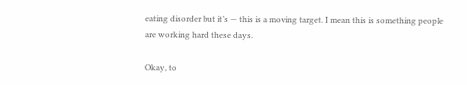eating disorder but it’s — this is a moving target. I mean this is something people are working hard these days.

Okay, to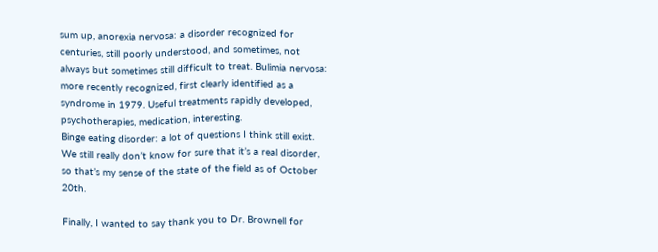sum up, anorexia nervosa: a disorder recognized for centuries, still poorly understood, and sometimes, not always but sometimes still difficult to treat. Bulimia nervosa: more recently recognized, first clearly identified as a syndrome in 1979. Useful treatments rapidly developed, psychotherapies, medication, interesting.
Binge eating disorder: a lot of questions I think still exist. We still really don’t know for sure that it’s a real disorder, so that’s my sense of the state of the field as of October 20th.

Finally, I wanted to say thank you to Dr. Brownell for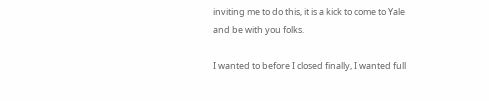inviting me to do this, it is a kick to come to Yale and be with you folks.

I wanted to before I closed finally, I wanted full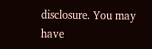disclosure. You may have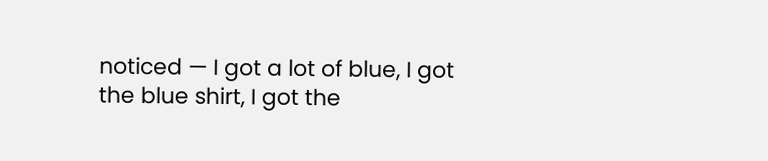noticed — I got a lot of blue, I got the blue shirt, I got the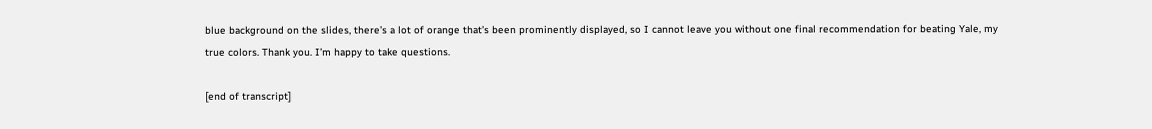blue background on the slides, there’s a lot of orange that’s been prominently displayed, so I cannot leave you without one final recommendation for beating Yale, my true colors. Thank you. I’m happy to take questions.

[end of transcript]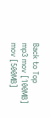Back to Top
mp3 mov [100MB] mov [500MB]